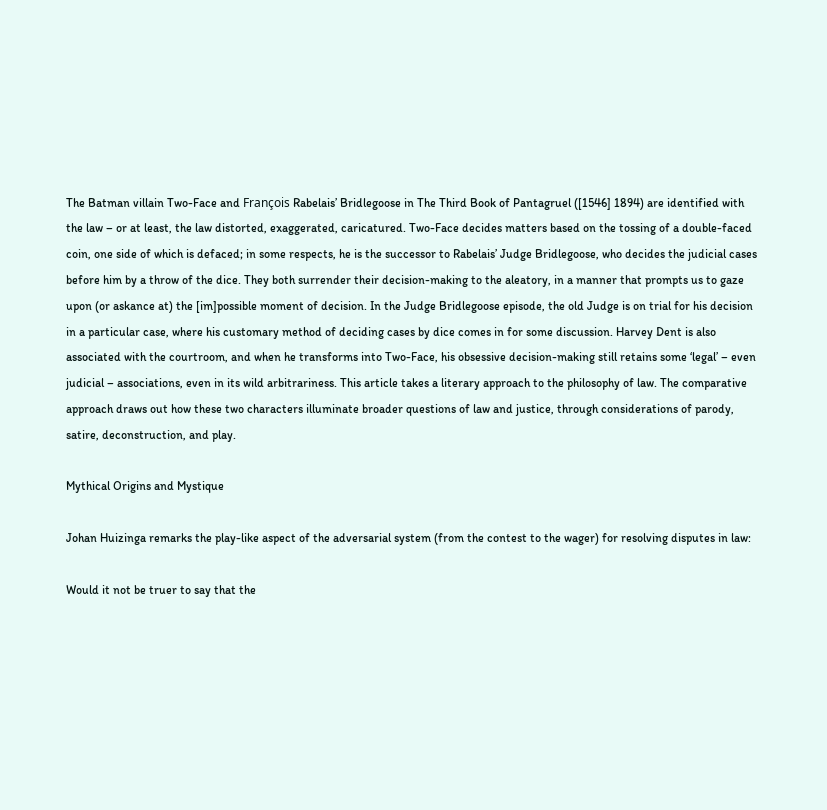The Batman villain Two-Face and François Rabelais’ Bridlegoose in The Third Book of Pantagruel ([1546] 1894) are identified with the law – or at least, the law distorted, exaggerated, caricatured. Two-Face decides matters based on the tossing of a double-faced coin, one side of which is defaced; in some respects, he is the successor to Rabelais’ Judge Bridlegoose, who decides the judicial cases before him by a throw of the dice. They both surrender their decision-making to the aleatory, in a manner that prompts us to gaze upon (or askance at) the [im]possible moment of decision. In the Judge Bridlegoose episode, the old Judge is on trial for his decision in a particular case, where his customary method of deciding cases by dice comes in for some discussion. Harvey Dent is also associated with the courtroom, and when he transforms into Two-Face, his obsessive decision-making still retains some ‘legal’ – even judicial – associations, even in its wild arbitrariness. This article takes a literary approach to the philosophy of law. The comparative approach draws out how these two characters illuminate broader questions of law and justice, through considerations of parody, satire, deconstruction, and play.

Mythical Origins and Mystique

Johan Huizinga remarks the play-like aspect of the adversarial system (from the contest to the wager) for resolving disputes in law:

Would it not be truer to say that the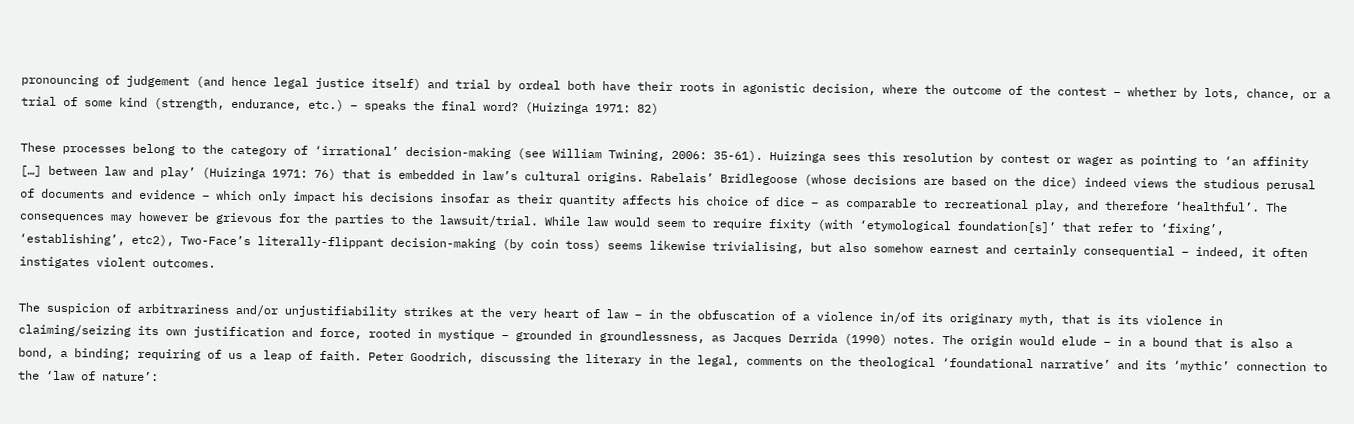pronouncing of judgement (and hence legal justice itself) and trial by ordeal both have their roots in agonistic decision, where the outcome of the contest – whether by lots, chance, or a trial of some kind (strength, endurance, etc.) – speaks the final word? (Huizinga 1971: 82)

These processes belong to the category of ‘irrational’ decision-making (see William Twining, 2006: 35-61). Huizinga sees this resolution by contest or wager as pointing to ‘an affinity […] between law and play’ (Huizinga 1971: 76) that is embedded in law’s cultural origins. Rabelais’ Bridlegoose (whose decisions are based on the dice) indeed views the studious perusal of documents and evidence – which only impact his decisions insofar as their quantity affects his choice of dice – as comparable to recreational play, and therefore ‘healthful’. The consequences may however be grievous for the parties to the lawsuit/trial. While law would seem to require fixity (with ‘etymological foundation[s]’ that refer to ‘fixing’, ‘establishing’, etc2), Two-Face’s literally-flippant decision-making (by coin toss) seems likewise trivialising, but also somehow earnest and certainly consequential – indeed, it often instigates violent outcomes.

The suspicion of arbitrariness and/or unjustifiability strikes at the very heart of law – in the obfuscation of a violence in/of its originary myth, that is its violence in claiming/seizing its own justification and force, rooted in mystique – grounded in groundlessness, as Jacques Derrida (1990) notes. The origin would elude – in a bound that is also a bond, a binding; requiring of us a leap of faith. Peter Goodrich, discussing the literary in the legal, comments on the theological ‘foundational narrative’ and its ‘mythic’ connection to the ‘law of nature’: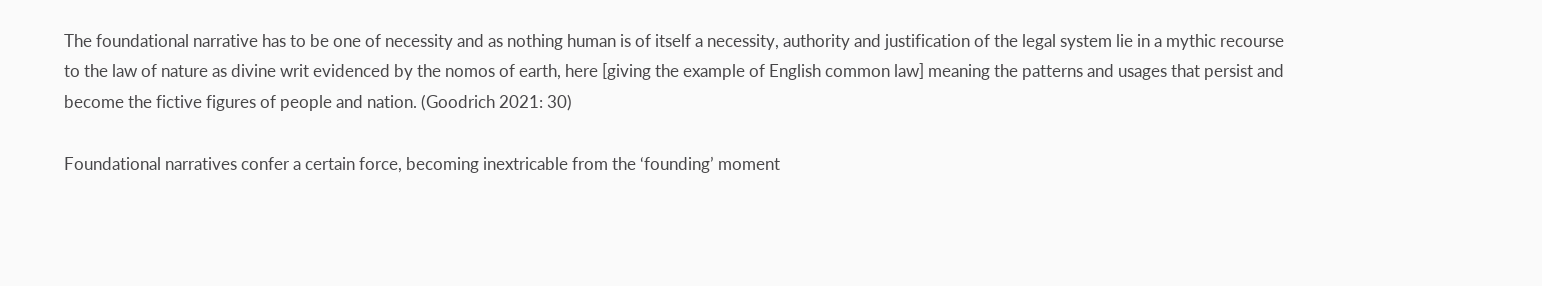The foundational narrative has to be one of necessity and as nothing human is of itself a necessity, authority and justification of the legal system lie in a mythic recourse to the law of nature as divine writ evidenced by the nomos of earth, here [giving the example of English common law] meaning the patterns and usages that persist and become the fictive figures of people and nation. (Goodrich 2021: 30)

Foundational narratives confer a certain force, becoming inextricable from the ‘founding’ moment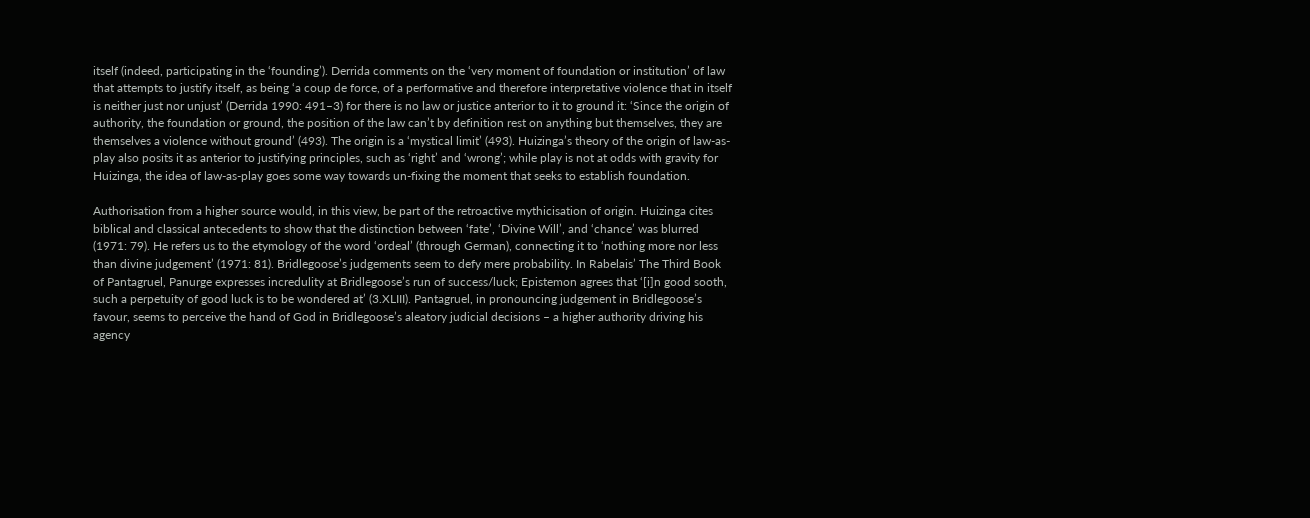itself (indeed, participating in the ‘founding’). Derrida comments on the ‘very moment of foundation or institution’ of law that attempts to justify itself, as being ‘a coup de force, of a performative and therefore interpretative violence that in itself is neither just nor unjust’ (Derrida 1990: 491–3) for there is no law or justice anterior to it to ground it: ‘Since the origin of authority, the foundation or ground, the position of the law can’t by definition rest on anything but themselves, they are themselves a violence without ground’ (493). The origin is a ‘mystical limit’ (493). Huizinga’s theory of the origin of law-as-play also posits it as anterior to justifying principles, such as ‘right’ and ‘wrong’; while play is not at odds with gravity for Huizinga, the idea of law-as-play goes some way towards un-fixing the moment that seeks to establish foundation.

Authorisation from a higher source would, in this view, be part of the retroactive mythicisation of origin. Huizinga cites biblical and classical antecedents to show that the distinction between ‘fate’, ‘Divine Will’, and ‘chance’ was blurred (1971: 79). He refers us to the etymology of the word ‘ordeal’ (through German), connecting it to ‘nothing more nor less than divine judgement’ (1971: 81). Bridlegoose’s judgements seem to defy mere probability. In Rabelais’ The Third Book of Pantagruel, Panurge expresses incredulity at Bridlegoose’s run of success/luck; Epistemon agrees that ‘[i]n good sooth, such a perpetuity of good luck is to be wondered at’ (3.XLIII). Pantagruel, in pronouncing judgement in Bridlegoose’s favour, seems to perceive the hand of God in Bridlegoose’s aleatory judicial decisions – a higher authority driving his agency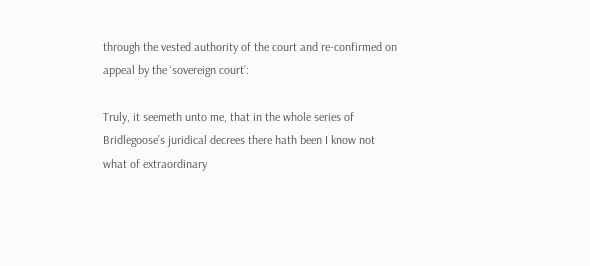through the vested authority of the court and re-confirmed on appeal by the ‘sovereign court’:

Truly, it seemeth unto me, that in the whole series of Bridlegoose’s juridical decrees there hath been I know not what of extraordinary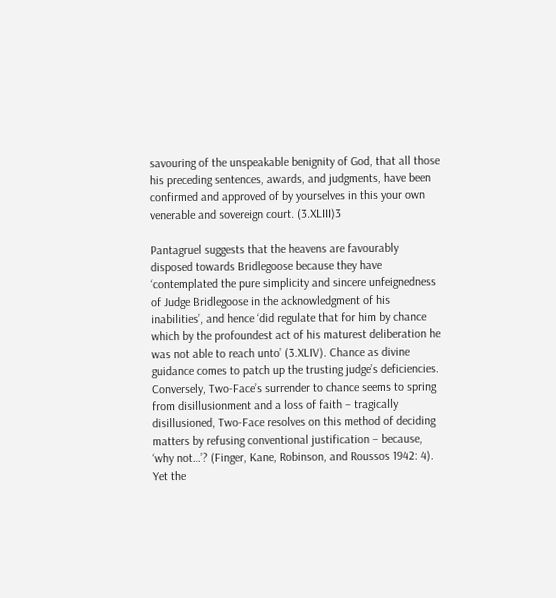savouring of the unspeakable benignity of God, that all those his preceding sentences, awards, and judgments, have been confirmed and approved of by yourselves in this your own venerable and sovereign court. (3.XLIII)3

Pantagruel suggests that the heavens are favourably disposed towards Bridlegoose because they have ‘contemplated the pure simplicity and sincere unfeignedness of Judge Bridlegoose in the acknowledgment of his inabilities’, and hence ‘did regulate that for him by chance which by the profoundest act of his maturest deliberation he was not able to reach unto’ (3.XLIV). Chance as divine guidance comes to patch up the trusting judge’s deficiencies. Conversely, Two-Face’s surrender to chance seems to spring from disillusionment and a loss of faith – tragically disillusioned, Two-Face resolves on this method of deciding matters by refusing conventional justification – because, ‘why not…’? (Finger, Kane, Robinson, and Roussos 1942: 4). Yet the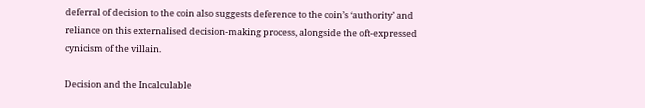deferral of decision to the coin also suggests deference to the coin’s ‘authority’ and reliance on this externalised decision-making process, alongside the oft-expressed cynicism of the villain.

Decision and the Incalculable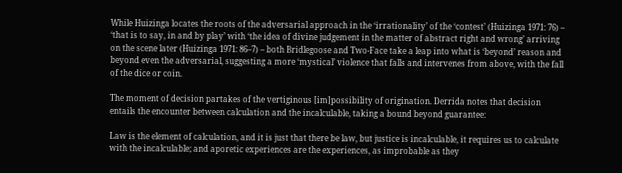While Huizinga locates the roots of the adversarial approach in the ‘irrationality’ of the ‘contest’ (Huizinga 1971: 76) – ‘that is to say, in and by play’ with ‘the idea of divine judgement in the matter of abstract right and wrong’ arriving on the scene later (Huizinga 1971: 86–7) – both Bridlegoose and Two-Face take a leap into what is ‘beyond’ reason and beyond even the adversarial, suggesting a more ‘mystical’ violence that falls and intervenes from above, with the fall of the dice or coin.

The moment of decision partakes of the vertiginous [im]possibility of origination. Derrida notes that decision entails the encounter between calculation and the incalculable, taking a bound beyond guarantee:

Law is the element of calculation, and it is just that there be law, but justice is incalculable, it requires us to calculate with the incalculable; and aporetic experiences are the experiences, as improbable as they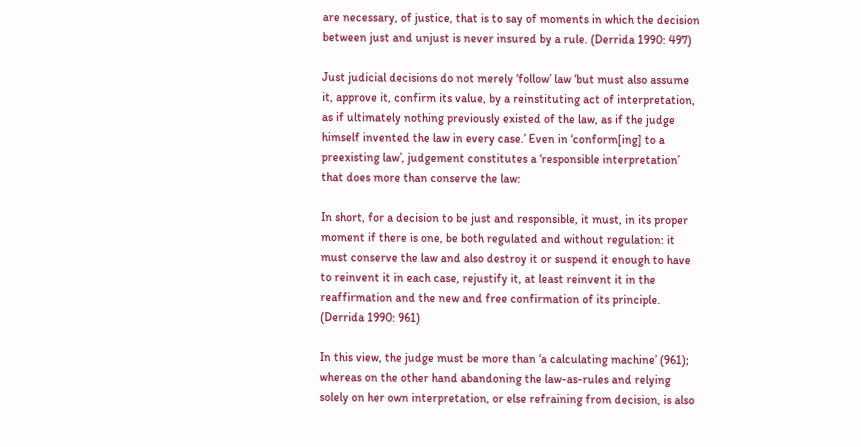are necessary, of justice, that is to say of moments in which the decision between just and unjust is never insured by a rule. (Derrida 1990: 497)

Just judicial decisions do not merely ‘follow’ law ‘but must also assume it, approve it, confirm its value, by a reinstituting act of interpretation, as if ultimately nothing previously existed of the law, as if the judge himself invented the law in every case.’ Even in ‘conform[ing] to a preexisting law’, judgement constitutes a ‘responsible interpretation’ that does more than conserve the law:

In short, for a decision to be just and responsible, it must, in its proper moment if there is one, be both regulated and without regulation: it must conserve the law and also destroy it or suspend it enough to have to reinvent it in each case, rejustify it, at least reinvent it in the reaffirmation and the new and free confirmation of its principle. (Derrida 1990: 961)

In this view, the judge must be more than ‘a calculating machine’ (961); whereas on the other hand abandoning the law-as-rules and relying solely on her own interpretation, or else refraining from decision, is also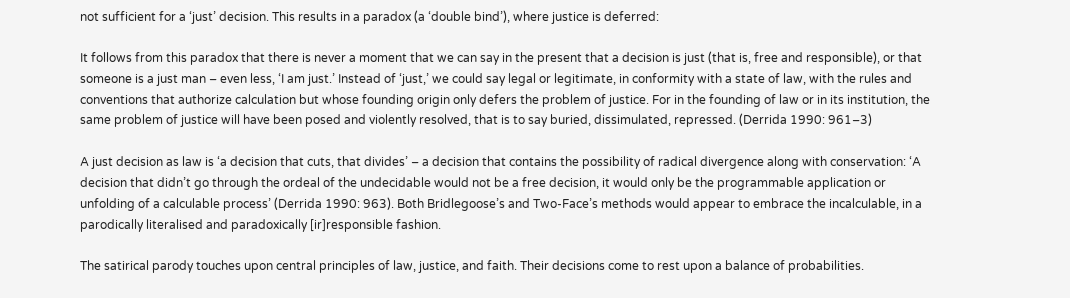not sufficient for a ‘just’ decision. This results in a paradox (a ‘double bind’), where justice is deferred:

It follows from this paradox that there is never a moment that we can say in the present that a decision is just (that is, free and responsible), or that someone is a just man – even less, ‘I am just.’ Instead of ‘just,’ we could say legal or legitimate, in conformity with a state of law, with the rules and conventions that authorize calculation but whose founding origin only defers the problem of justice. For in the founding of law or in its institution, the same problem of justice will have been posed and violently resolved, that is to say buried, dissimulated, repressed. (Derrida 1990: 961–3)

A just decision as law is ‘a decision that cuts, that divides’ – a decision that contains the possibility of radical divergence along with conservation: ‘A decision that didn’t go through the ordeal of the undecidable would not be a free decision, it would only be the programmable application or unfolding of a calculable process’ (Derrida 1990: 963). Both Bridlegoose’s and Two-Face’s methods would appear to embrace the incalculable, in a parodically literalised and paradoxically [ir]responsible fashion.

The satirical parody touches upon central principles of law, justice, and faith. Their decisions come to rest upon a balance of probabilities.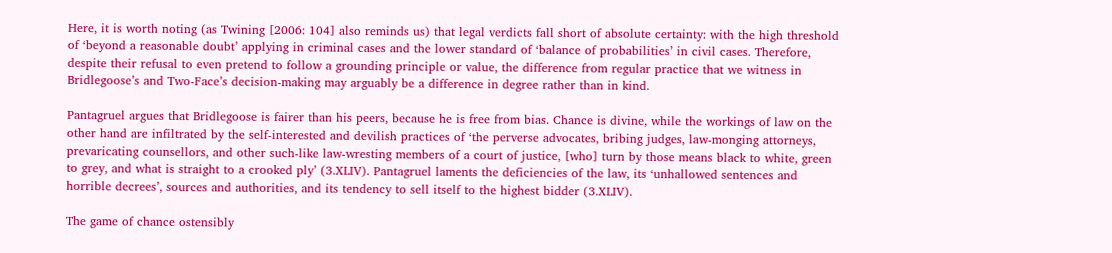Here, it is worth noting (as Twining [2006: 104] also reminds us) that legal verdicts fall short of absolute certainty: with the high threshold of ‘beyond a reasonable doubt’ applying in criminal cases and the lower standard of ‘balance of probabilities’ in civil cases. Therefore, despite their refusal to even pretend to follow a grounding principle or value, the difference from regular practice that we witness in Bridlegoose’s and Two-Face’s decision-making may arguably be a difference in degree rather than in kind.

Pantagruel argues that Bridlegoose is fairer than his peers, because he is free from bias. Chance is divine, while the workings of law on the other hand are infiltrated by the self-interested and devilish practices of ‘the perverse advocates, bribing judges, law-monging attorneys, prevaricating counsellors, and other such-like law-wresting members of a court of justice, [who] turn by those means black to white, green to grey, and what is straight to a crooked ply’ (3.XLIV). Pantagruel laments the deficiencies of the law, its ‘unhallowed sentences and horrible decrees’, sources and authorities, and its tendency to sell itself to the highest bidder (3.XLIV).

The game of chance ostensibly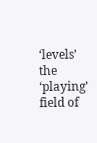‘levels’ the ‘playing’ field of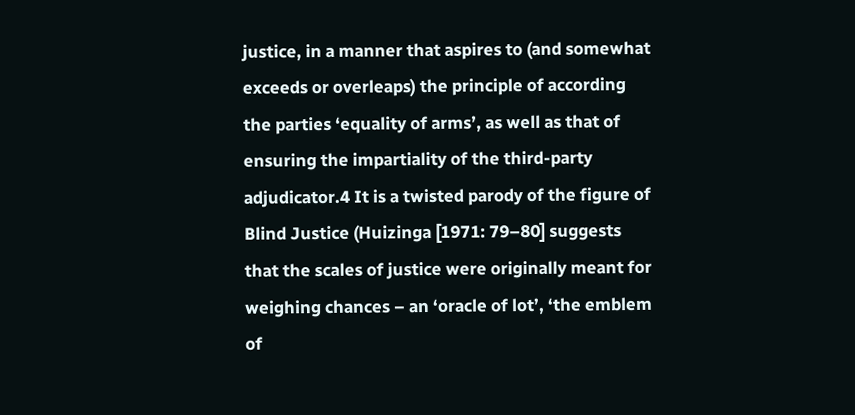justice, in a manner that aspires to (and somewhat exceeds or overleaps) the principle of according the parties ‘equality of arms’, as well as that of ensuring the impartiality of the third-party adjudicator.4 It is a twisted parody of the figure of Blind Justice (Huizinga [1971: 79–80] suggests that the scales of justice were originally meant for weighing chances – an ‘oracle of lot’, ‘the emblem of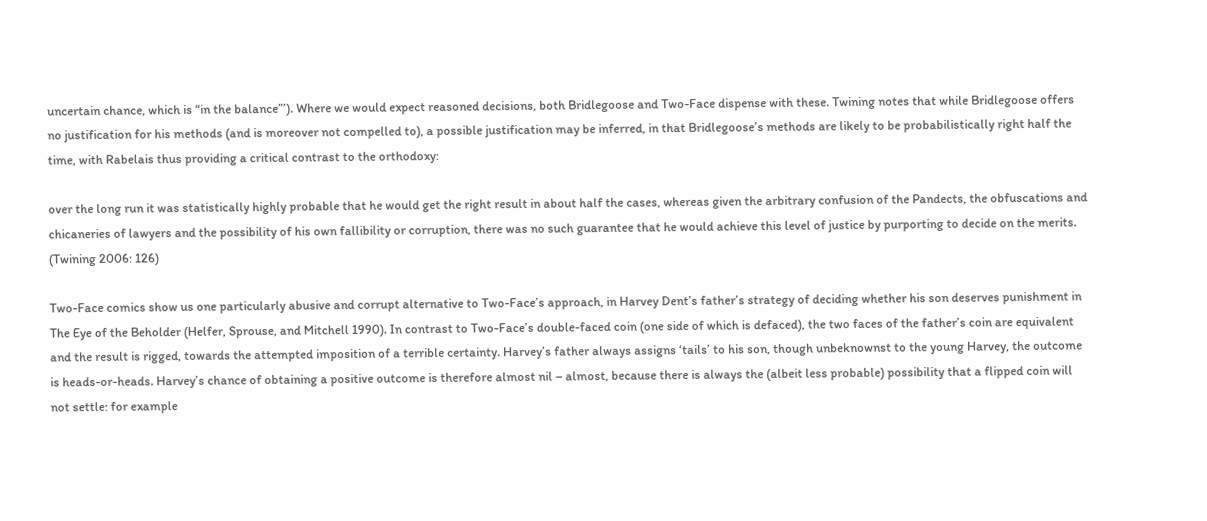uncertain chance, which is “in the balance”’). Where we would expect reasoned decisions, both Bridlegoose and Two-Face dispense with these. Twining notes that while Bridlegoose offers no justification for his methods (and is moreover not compelled to), a possible justification may be inferred, in that Bridlegoose’s methods are likely to be probabilistically right half the time, with Rabelais thus providing a critical contrast to the orthodoxy:

over the long run it was statistically highly probable that he would get the right result in about half the cases, whereas given the arbitrary confusion of the Pandects, the obfuscations and chicaneries of lawyers and the possibility of his own fallibility or corruption, there was no such guarantee that he would achieve this level of justice by purporting to decide on the merits. (Twining 2006: 126)

Two-Face comics show us one particularly abusive and corrupt alternative to Two-Face’s approach, in Harvey Dent’s father’s strategy of deciding whether his son deserves punishment in The Eye of the Beholder (Helfer, Sprouse, and Mitchell 1990). In contrast to Two-Face’s double-faced coin (one side of which is defaced), the two faces of the father’s coin are equivalent and the result is rigged, towards the attempted imposition of a terrible certainty. Harvey’s father always assigns ‘tails’ to his son, though unbeknownst to the young Harvey, the outcome is heads-or-heads. Harvey’s chance of obtaining a positive outcome is therefore almost nil – almost, because there is always the (albeit less probable) possibility that a flipped coin will not settle: for example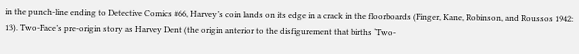in the punch-line ending to Detective Comics #66, Harvey’s coin lands on its edge in a crack in the floorboards (Finger, Kane, Robinson, and Roussos 1942: 13). Two-Face’s pre-origin story as Harvey Dent (the origin anterior to the disfigurement that births ‘Two-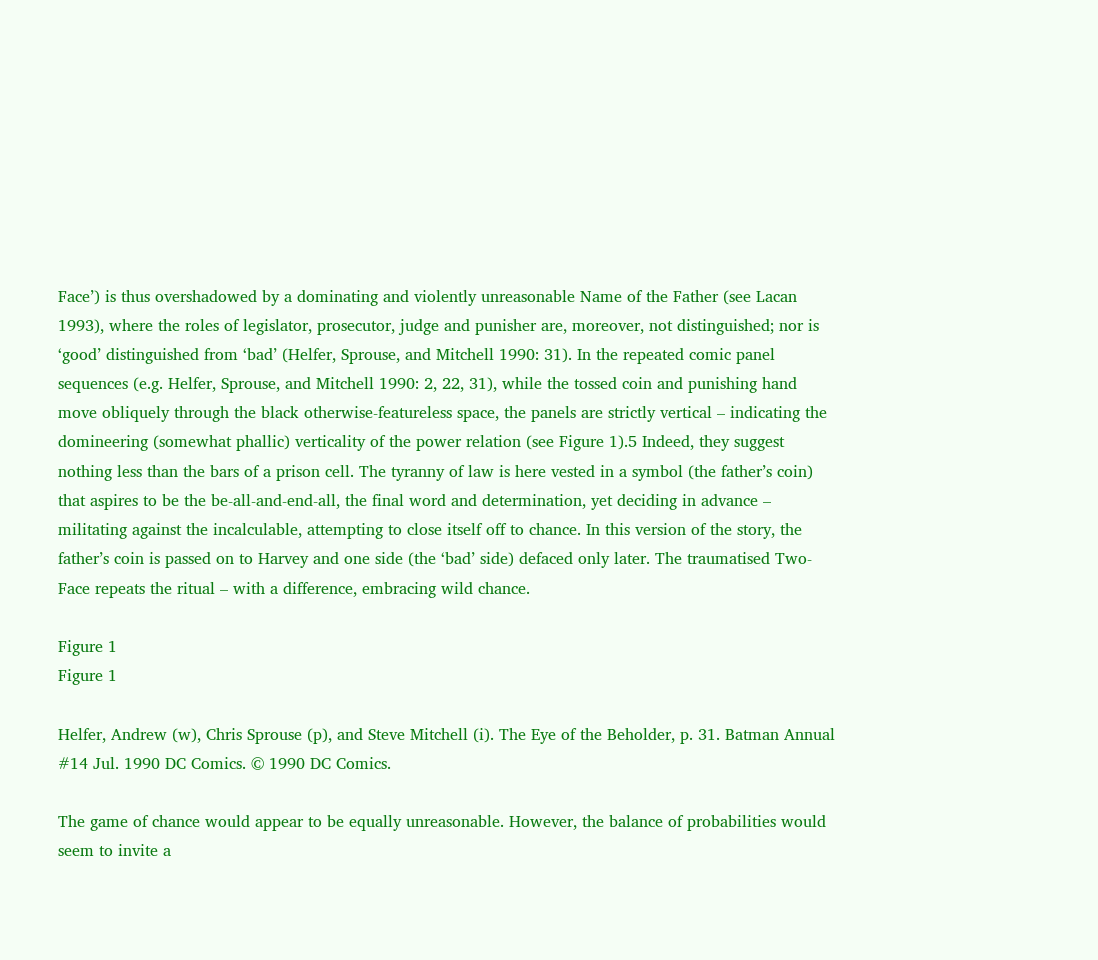Face’) is thus overshadowed by a dominating and violently unreasonable Name of the Father (see Lacan 1993), where the roles of legislator, prosecutor, judge and punisher are, moreover, not distinguished; nor is ‘good’ distinguished from ‘bad’ (Helfer, Sprouse, and Mitchell 1990: 31). In the repeated comic panel sequences (e.g. Helfer, Sprouse, and Mitchell 1990: 2, 22, 31), while the tossed coin and punishing hand move obliquely through the black otherwise-featureless space, the panels are strictly vertical – indicating the domineering (somewhat phallic) verticality of the power relation (see Figure 1).5 Indeed, they suggest nothing less than the bars of a prison cell. The tyranny of law is here vested in a symbol (the father’s coin) that aspires to be the be-all-and-end-all, the final word and determination, yet deciding in advance – militating against the incalculable, attempting to close itself off to chance. In this version of the story, the father’s coin is passed on to Harvey and one side (the ‘bad’ side) defaced only later. The traumatised Two-Face repeats the ritual – with a difference, embracing wild chance.

Figure 1
Figure 1

Helfer, Andrew (w), Chris Sprouse (p), and Steve Mitchell (i). The Eye of the Beholder, p. 31. Batman Annual #14 Jul. 1990 DC Comics. © 1990 DC Comics.

The game of chance would appear to be equally unreasonable. However, the balance of probabilities would seem to invite a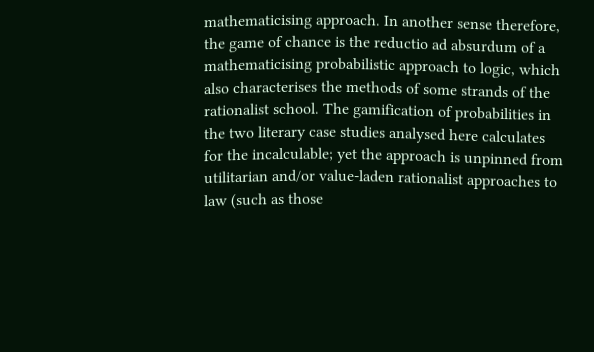mathematicising approach. In another sense therefore, the game of chance is the reductio ad absurdum of a mathematicising probabilistic approach to logic, which also characterises the methods of some strands of the rationalist school. The gamification of probabilities in the two literary case studies analysed here calculates for the incalculable; yet the approach is unpinned from utilitarian and/or value-laden rationalist approaches to law (such as those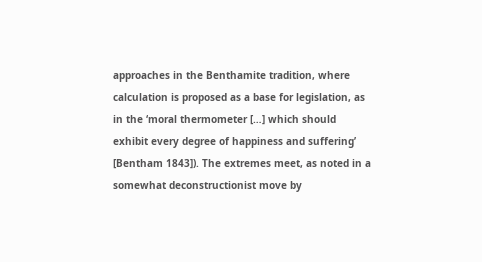approaches in the Benthamite tradition, where calculation is proposed as a base for legislation, as in the ‘moral thermometer […] which should exhibit every degree of happiness and suffering’ [Bentham 1843]). The extremes meet, as noted in a somewhat deconstructionist move by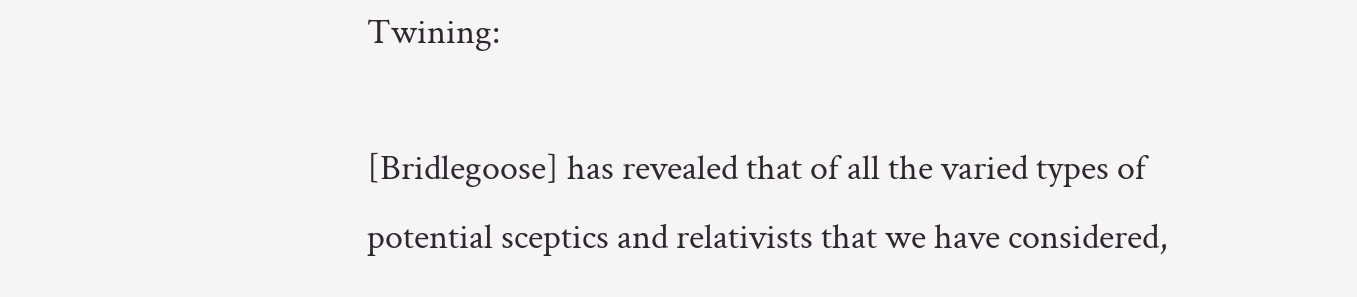Twining:

[Bridlegoose] has revealed that of all the varied types of potential sceptics and relativists that we have considered,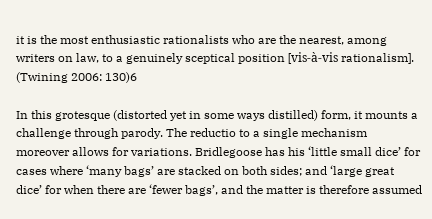it is the most enthusiastic rationalists who are the nearest, among writers on law, to a genuinely sceptical position [vis-à-vis rationalism]. (Twining 2006: 130)6

In this grotesque (distorted yet in some ways distilled) form, it mounts a challenge through parody. The reductio to a single mechanism moreover allows for variations. Bridlegoose has his ‘little small dice’ for cases where ‘many bags’ are stacked on both sides; and ‘large great dice’ for when there are ‘fewer bags’, and the matter is therefore assumed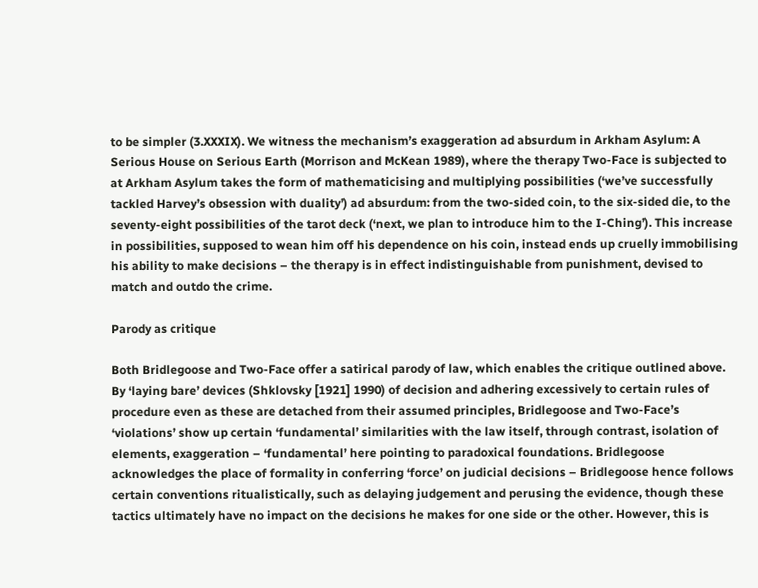to be simpler (3.XXXIX). We witness the mechanism’s exaggeration ad absurdum in Arkham Asylum: A Serious House on Serious Earth (Morrison and McKean 1989), where the therapy Two-Face is subjected to at Arkham Asylum takes the form of mathematicising and multiplying possibilities (‘we’ve successfully tackled Harvey’s obsession with duality’) ad absurdum: from the two-sided coin, to the six-sided die, to the seventy-eight possibilities of the tarot deck (‘next, we plan to introduce him to the I-Ching’). This increase in possibilities, supposed to wean him off his dependence on his coin, instead ends up cruelly immobilising his ability to make decisions – the therapy is in effect indistinguishable from punishment, devised to match and outdo the crime.

Parody as critique

Both Bridlegoose and Two-Face offer a satirical parody of law, which enables the critique outlined above. By ‘laying bare’ devices (Shklovsky [1921] 1990) of decision and adhering excessively to certain rules of procedure even as these are detached from their assumed principles, Bridlegoose and Two-Face’s ‘violations’ show up certain ‘fundamental’ similarities with the law itself, through contrast, isolation of elements, exaggeration – ‘fundamental’ here pointing to paradoxical foundations. Bridlegoose acknowledges the place of formality in conferring ‘force’ on judicial decisions – Bridlegoose hence follows certain conventions ritualistically, such as delaying judgement and perusing the evidence, though these tactics ultimately have no impact on the decisions he makes for one side or the other. However, this is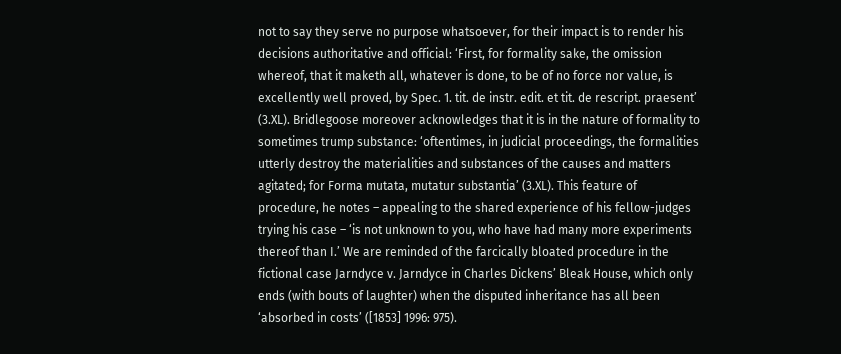not to say they serve no purpose whatsoever, for their impact is to render his decisions authoritative and official: ‘First, for formality sake, the omission whereof, that it maketh all, whatever is done, to be of no force nor value, is excellently well proved, by Spec. 1. tit. de instr. edit. et tit. de rescript. praesent’ (3.XL). Bridlegoose moreover acknowledges that it is in the nature of formality to sometimes trump substance: ‘oftentimes, in judicial proceedings, the formalities utterly destroy the materialities and substances of the causes and matters agitated; for Forma mutata, mutatur substantia’ (3.XL). This feature of procedure, he notes – appealing to the shared experience of his fellow-judges trying his case – ‘is not unknown to you, who have had many more experiments thereof than I.’ We are reminded of the farcically bloated procedure in the fictional case Jarndyce v. Jarndyce in Charles Dickens’ Bleak House, which only ends (with bouts of laughter) when the disputed inheritance has all been ‘absorbed in costs’ ([1853] 1996: 975).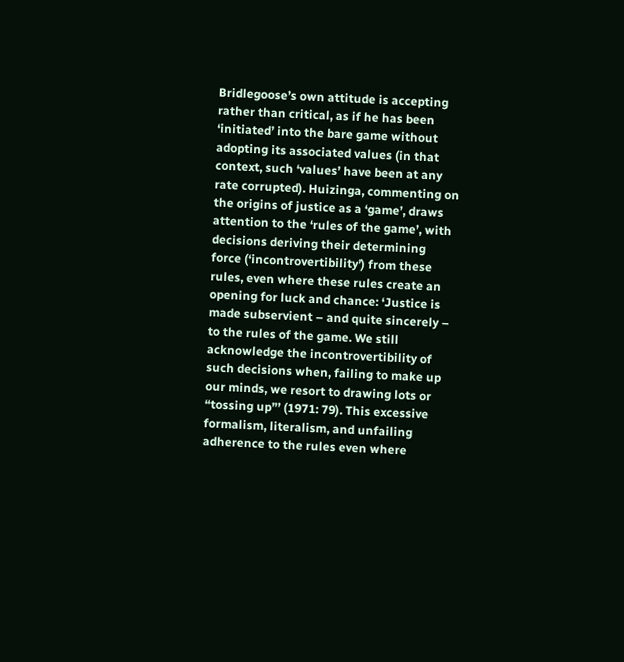Bridlegoose’s own attitude is accepting rather than critical, as if he has been ‘initiated’ into the bare game without adopting its associated values (in that context, such ‘values’ have been at any rate corrupted). Huizinga, commenting on the origins of justice as a ‘game’, draws attention to the ‘rules of the game’, with decisions deriving their determining force (‘incontrovertibility’) from these rules, even where these rules create an opening for luck and chance: ‘Justice is made subservient – and quite sincerely – to the rules of the game. We still acknowledge the incontrovertibility of such decisions when, failing to make up our minds, we resort to drawing lots or “tossing up”’ (1971: 79). This excessive formalism, literalism, and unfailing adherence to the rules even where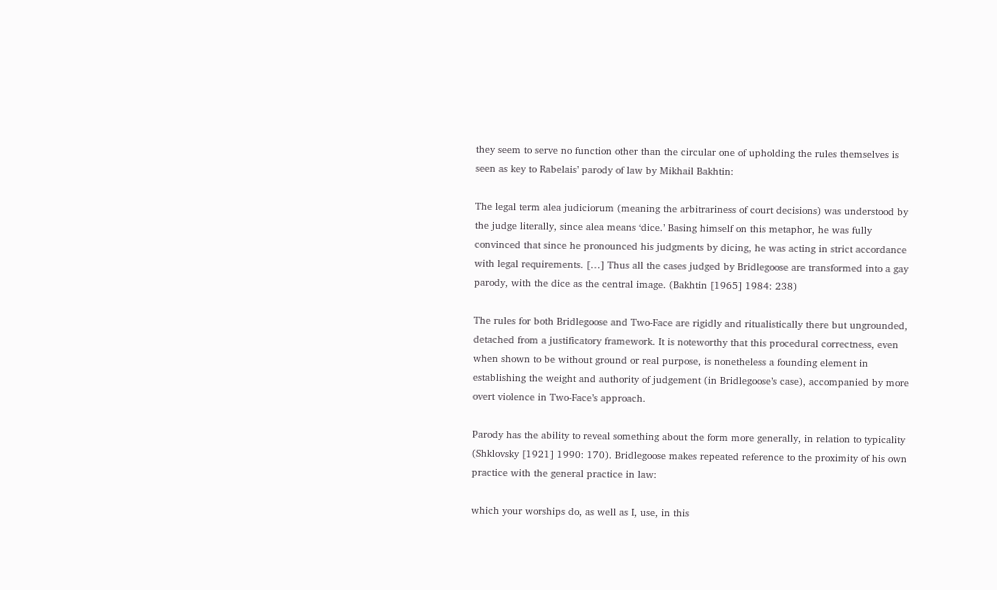they seem to serve no function other than the circular one of upholding the rules themselves is seen as key to Rabelais’ parody of law by Mikhail Bakhtin:

The legal term alea judiciorum (meaning the arbitrariness of court decisions) was understood by the judge literally, since alea means ‘dice.’ Basing himself on this metaphor, he was fully convinced that since he pronounced his judgments by dicing, he was acting in strict accordance with legal requirements. […] Thus all the cases judged by Bridlegoose are transformed into a gay parody, with the dice as the central image. (Bakhtin [1965] 1984: 238)

The rules for both Bridlegoose and Two-Face are rigidly and ritualistically there but ungrounded, detached from a justificatory framework. It is noteworthy that this procedural correctness, even when shown to be without ground or real purpose, is nonetheless a founding element in establishing the weight and authority of judgement (in Bridlegoose’s case), accompanied by more overt violence in Two-Face’s approach.

Parody has the ability to reveal something about the form more generally, in relation to typicality (Shklovsky [1921] 1990: 170). Bridlegoose makes repeated reference to the proximity of his own practice with the general practice in law:

which your worships do, as well as I, use, in this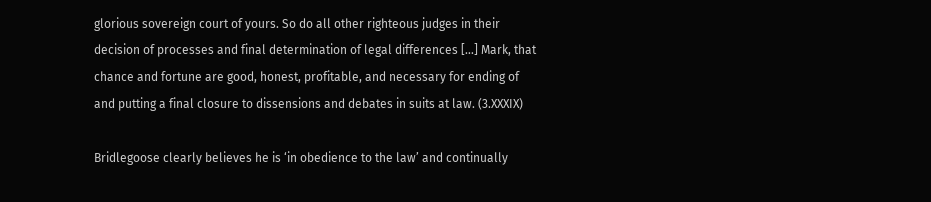glorious sovereign court of yours. So do all other righteous judges in their decision of processes and final determination of legal differences […] Mark, that chance and fortune are good, honest, profitable, and necessary for ending of and putting a final closure to dissensions and debates in suits at law. (3.XXXIX)

Bridlegoose clearly believes he is ‘in obedience to the law’ and continually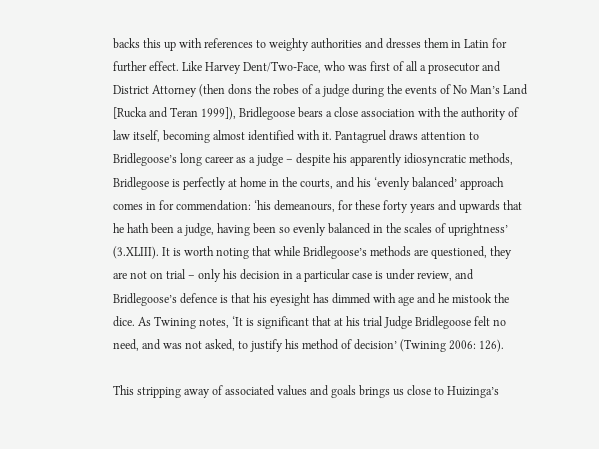backs this up with references to weighty authorities and dresses them in Latin for further effect. Like Harvey Dent/Two-Face, who was first of all a prosecutor and District Attorney (then dons the robes of a judge during the events of No Man’s Land [Rucka and Teran 1999]), Bridlegoose bears a close association with the authority of law itself, becoming almost identified with it. Pantagruel draws attention to Bridlegoose’s long career as a judge – despite his apparently idiosyncratic methods, Bridlegoose is perfectly at home in the courts, and his ‘evenly balanced’ approach comes in for commendation: ‘his demeanours, for these forty years and upwards that he hath been a judge, having been so evenly balanced in the scales of uprightness’ (3.XLIII). It is worth noting that while Bridlegoose’s methods are questioned, they are not on trial – only his decision in a particular case is under review, and Bridlegoose’s defence is that his eyesight has dimmed with age and he mistook the dice. As Twining notes, ‘It is significant that at his trial Judge Bridlegoose felt no need, and was not asked, to justify his method of decision’ (Twining 2006: 126).

This stripping away of associated values and goals brings us close to Huizinga’s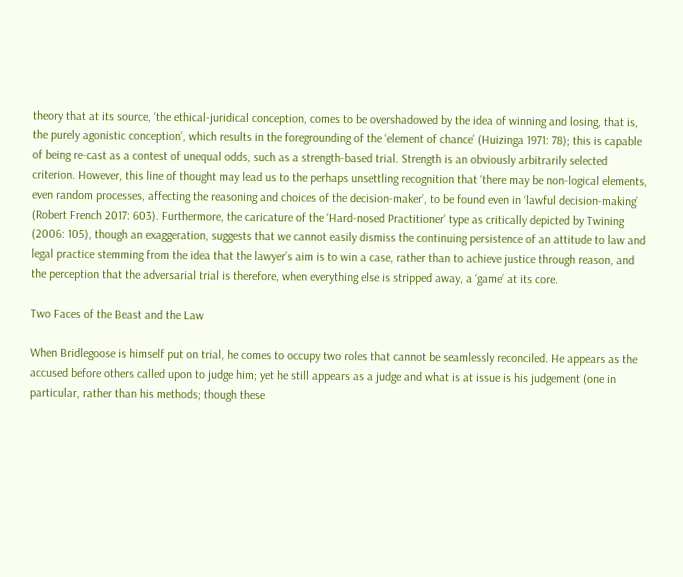theory that at its source, ‘the ethical-juridical conception, comes to be overshadowed by the idea of winning and losing, that is, the purely agonistic conception’, which results in the foregrounding of the ‘element of chance’ (Huizinga 1971: 78); this is capable of being re-cast as a contest of unequal odds, such as a strength-based trial. Strength is an obviously arbitrarily selected criterion. However, this line of thought may lead us to the perhaps unsettling recognition that ‘there may be non-logical elements, even random processes, affecting the reasoning and choices of the decision-maker’, to be found even in ‘lawful decision-making’ (Robert French 2017: 603). Furthermore, the caricature of the ‘Hard-nosed Practitioner’ type as critically depicted by Twining (2006: 105), though an exaggeration, suggests that we cannot easily dismiss the continuing persistence of an attitude to law and legal practice stemming from the idea that the lawyer’s aim is to win a case, rather than to achieve justice through reason, and the perception that the adversarial trial is therefore, when everything else is stripped away, a ‘game’ at its core.

Two Faces of the Beast and the Law

When Bridlegoose is himself put on trial, he comes to occupy two roles that cannot be seamlessly reconciled. He appears as the accused before others called upon to judge him; yet he still appears as a judge and what is at issue is his judgement (one in particular, rather than his methods; though these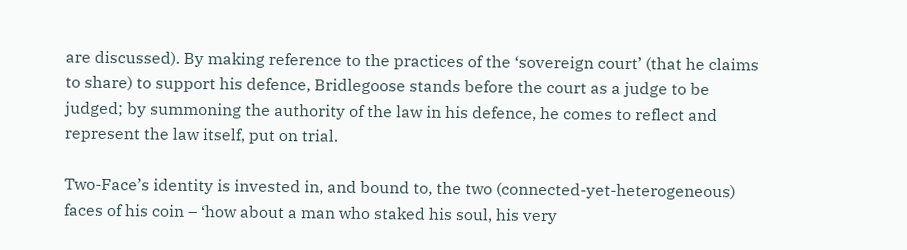are discussed). By making reference to the practices of the ‘sovereign court’ (that he claims to share) to support his defence, Bridlegoose stands before the court as a judge to be judged; by summoning the authority of the law in his defence, he comes to reflect and represent the law itself, put on trial.

Two-Face’s identity is invested in, and bound to, the two (connected-yet-heterogeneous) faces of his coin – ‘how about a man who staked his soul, his very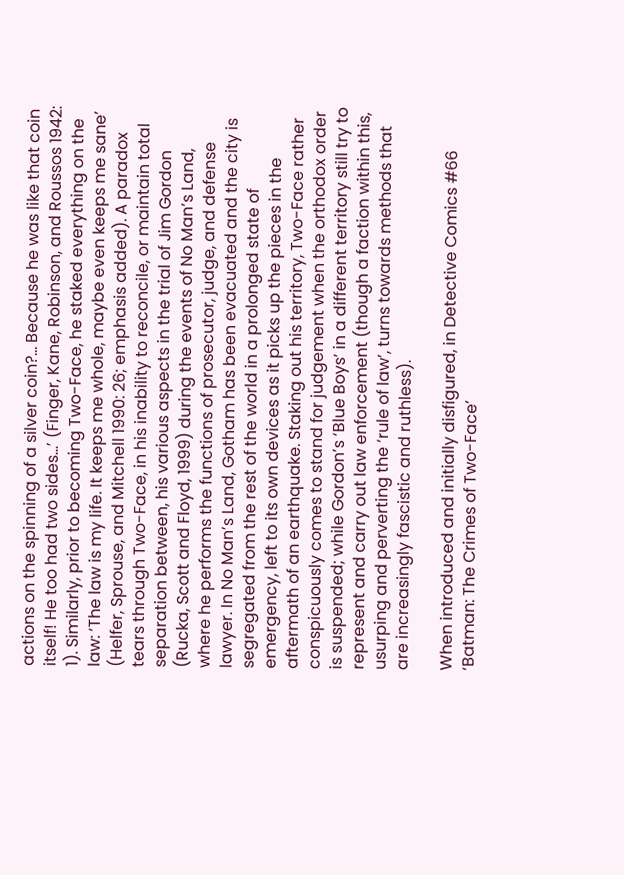actions on the spinning of a silver coin?… Because he was like that coin itself! He too had two sides…’ (Finger, Kane, Robinson, and Roussos 1942: 1). Similarly, prior to becoming Two-Face, he staked everything on the law: ‘The law is my life. It keeps me whole, maybe even keeps me sane’ (Helfer, Sprouse, and Mitchell 1990: 26; emphasis added). A paradox tears through Two-Face, in his inability to reconcile, or maintain total separation between, his various aspects in the trial of Jim Gordon (Rucka, Scott and Floyd, 1999) during the events of No Man’s Land, where he performs the functions of prosecutor, judge, and defense lawyer. In No Man’s Land, Gotham has been evacuated and the city is segregated from the rest of the world in a prolonged state of emergency, left to its own devices as it picks up the pieces in the aftermath of an earthquake. Staking out his territory, Two-Face rather conspicuously comes to stand for judgement when the orthodox order is suspended; while Gordon’s ‘Blue Boys’ in a different territory still try to represent and carry out law enforcement (though a faction within this, usurping and perverting the ‘rule of law’, turns towards methods that are increasingly fascistic and ruthless).

When introduced and initially disfigured, in Detective Comics #66 ‘Batman: The Crimes of Two-Face’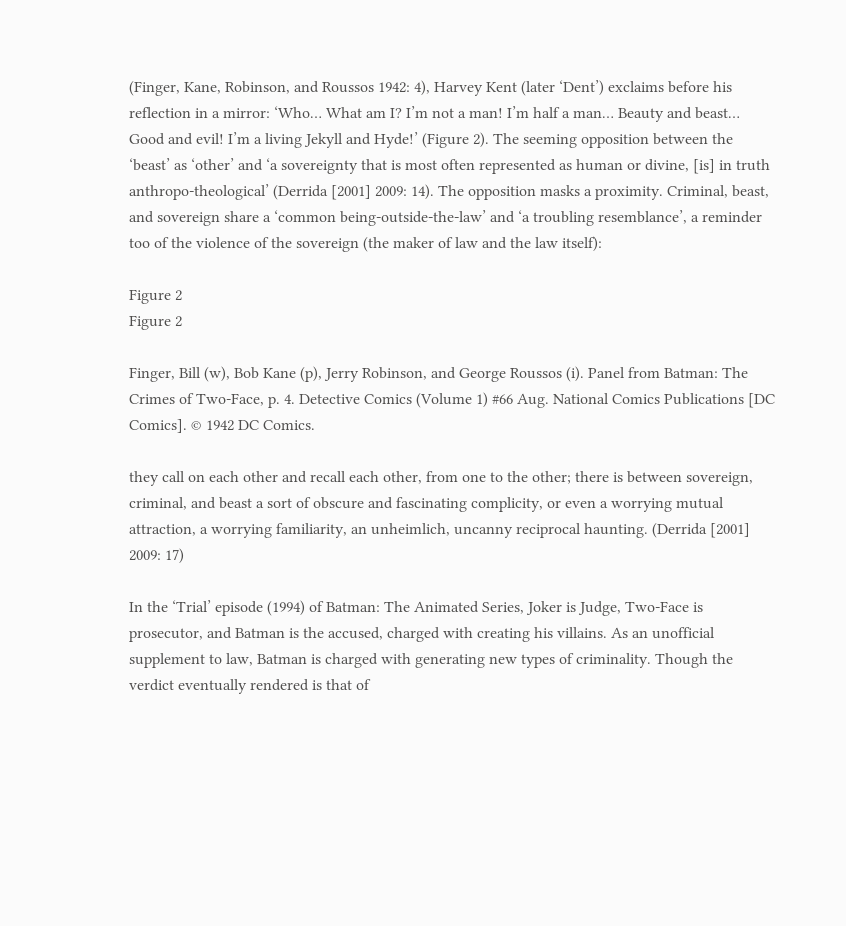(Finger, Kane, Robinson, and Roussos 1942: 4), Harvey Kent (later ‘Dent’) exclaims before his reflection in a mirror: ‘Who… What am I? I’m not a man! I’m half a man… Beauty and beast… Good and evil! I’m a living Jekyll and Hyde!’ (Figure 2). The seeming opposition between the ‘beast’ as ‘other’ and ‘a sovereignty that is most often represented as human or divine, [is] in truth anthropo-theological’ (Derrida [2001] 2009: 14). The opposition masks a proximity. Criminal, beast, and sovereign share a ‘common being-outside-the-law’ and ‘a troubling resemblance’, a reminder too of the violence of the sovereign (the maker of law and the law itself):

Figure 2
Figure 2

Finger, Bill (w), Bob Kane (p), Jerry Robinson, and George Roussos (i). Panel from Batman: The Crimes of Two-Face, p. 4. Detective Comics (Volume 1) #66 Aug. National Comics Publications [DC Comics]. © 1942 DC Comics.

they call on each other and recall each other, from one to the other; there is between sovereign, criminal, and beast a sort of obscure and fascinating complicity, or even a worrying mutual attraction, a worrying familiarity, an unheimlich, uncanny reciprocal haunting. (Derrida [2001] 2009: 17)

In the ‘Trial’ episode (1994) of Batman: The Animated Series, Joker is Judge, Two-Face is prosecutor, and Batman is the accused, charged with creating his villains. As an unofficial supplement to law, Batman is charged with generating new types of criminality. Though the verdict eventually rendered is that of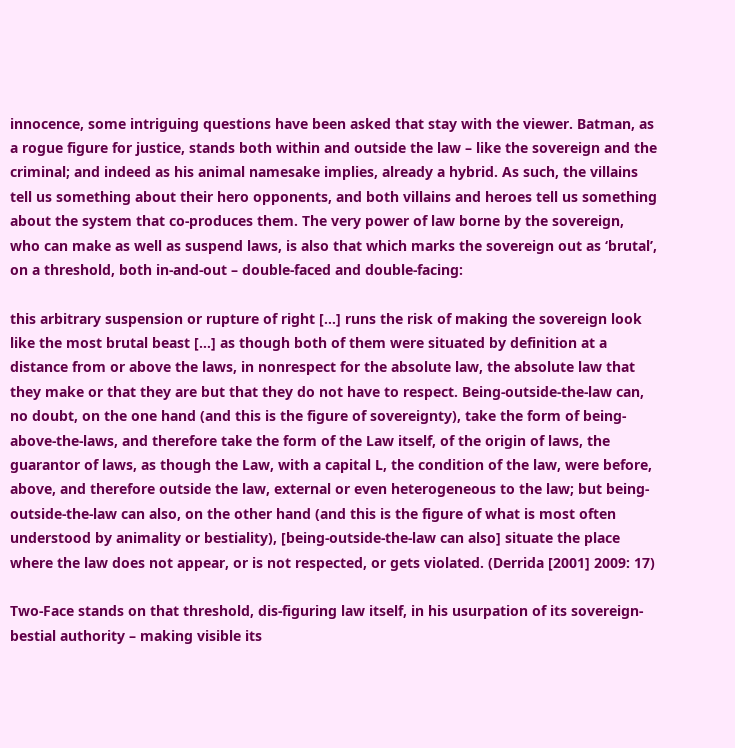innocence, some intriguing questions have been asked that stay with the viewer. Batman, as a rogue figure for justice, stands both within and outside the law – like the sovereign and the criminal; and indeed as his animal namesake implies, already a hybrid. As such, the villains tell us something about their hero opponents, and both villains and heroes tell us something about the system that co-produces them. The very power of law borne by the sovereign, who can make as well as suspend laws, is also that which marks the sovereign out as ‘brutal’, on a threshold, both in-and-out – double-faced and double-facing:

this arbitrary suspension or rupture of right […] runs the risk of making the sovereign look like the most brutal beast […] as though both of them were situated by definition at a distance from or above the laws, in nonrespect for the absolute law, the absolute law that they make or that they are but that they do not have to respect. Being-outside-the-law can, no doubt, on the one hand (and this is the figure of sovereignty), take the form of being-above-the-laws, and therefore take the form of the Law itself, of the origin of laws, the guarantor of laws, as though the Law, with a capital L, the condition of the law, were before, above, and therefore outside the law, external or even heterogeneous to the law; but being-outside-the-law can also, on the other hand (and this is the figure of what is most often understood by animality or bestiality), [being-outside-the-law can also] situate the place where the law does not appear, or is not respected, or gets violated. (Derrida [2001] 2009: 17)

Two-Face stands on that threshold, dis-figuring law itself, in his usurpation of its sovereign-bestial authority – making visible its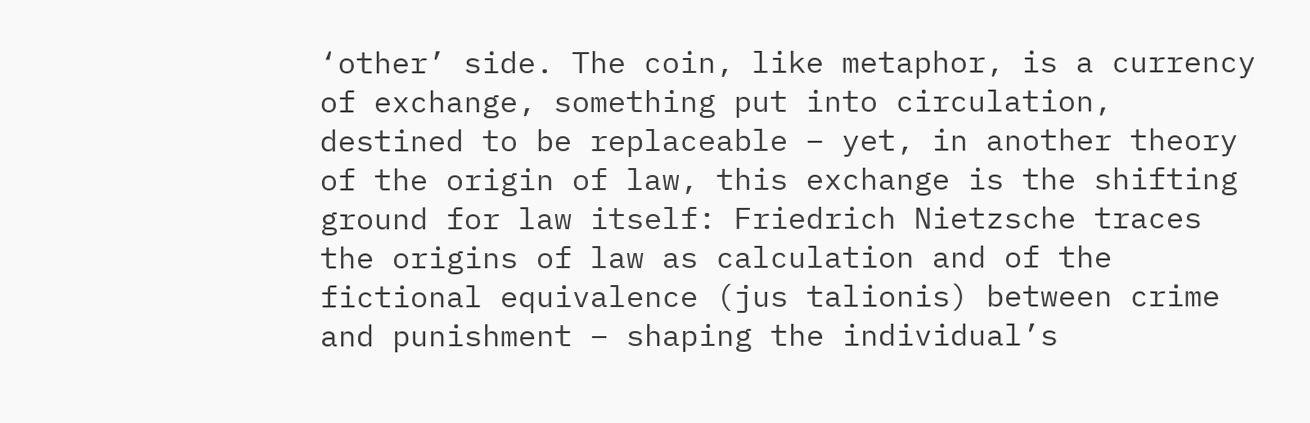‘other’ side. The coin, like metaphor, is a currency of exchange, something put into circulation, destined to be replaceable – yet, in another theory of the origin of law, this exchange is the shifting ground for law itself: Friedrich Nietzsche traces the origins of law as calculation and of the fictional equivalence (jus talionis) between crime and punishment – shaping the individual’s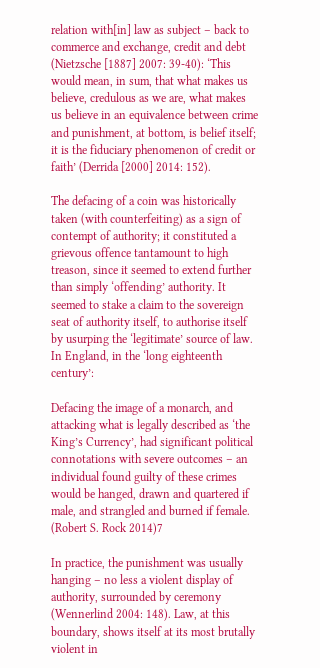relation with[in] law as subject – back to commerce and exchange, credit and debt (Nietzsche [1887] 2007: 39-40): ‘This would mean, in sum, that what makes us believe, credulous as we are, what makes us believe in an equivalence between crime and punishment, at bottom, is belief itself; it is the fiduciary phenomenon of credit or faith’ (Derrida [2000] 2014: 152).

The defacing of a coin was historically taken (with counterfeiting) as a sign of contempt of authority; it constituted a grievous offence tantamount to high treason, since it seemed to extend further than simply ‘offending’ authority. It seemed to stake a claim to the sovereign seat of authority itself, to authorise itself by usurping the ‘legitimate’ source of law. In England, in the ‘long eighteenth century’:

Defacing the image of a monarch, and attacking what is legally described as ‘the King’s Currency’, had significant political connotations with severe outcomes – an individual found guilty of these crimes would be hanged, drawn and quartered if male, and strangled and burned if female. (Robert S. Rock 2014)7

In practice, the punishment was usually hanging – no less a violent display of authority, surrounded by ceremony (Wennerlind 2004: 148). Law, at this boundary, shows itself at its most brutally violent in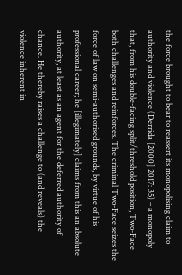the force brought to bear to reassert its monopolising claim to authority and violence (Derrida [2000] 2017: 35) – a monopoly that, from his double-facing split/threshold position, Two-Face both challenges and reinforces. The criminal Two-Face seizes the force of law on semi-authorised grounds, by virtue of his professional career; he [illegimately] claims from this an absolute authority, at least as an agent for the deferred authority of chance. He thereby raises a challenge to (and reveals) the violence inherent in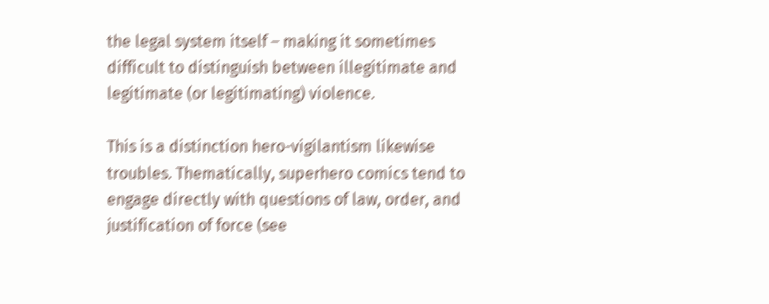the legal system itself – making it sometimes difficult to distinguish between illegitimate and legitimate (or legitimating) violence.

This is a distinction hero-vigilantism likewise troubles. Thematically, superhero comics tend to engage directly with questions of law, order, and justification of force (see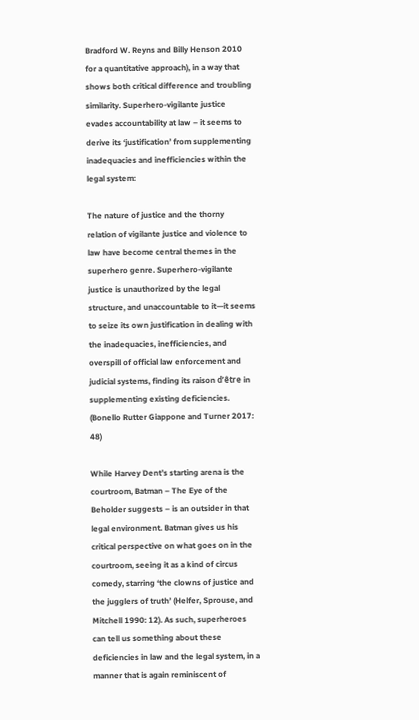Bradford W. Reyns and Billy Henson 2010 for a quantitative approach), in a way that shows both critical difference and troubling similarity. Superhero-vigilante justice evades accountability at law – it seems to derive its ‘justification’ from supplementing inadequacies and inefficiencies within the legal system:

The nature of justice and the thorny relation of vigilante justice and violence to law have become central themes in the superhero genre. Superhero-vigilante justice is unauthorized by the legal structure, and unaccountable to it—it seems to seize its own justification in dealing with the inadequacies, inefficiencies, and overspill of official law enforcement and judicial systems, finding its raison d’être in supplementing existing deficiencies. (Bonello Rutter Giappone and Turner 2017: 48)

While Harvey Dent’s starting arena is the courtroom, Batman – The Eye of the Beholder suggests – is an outsider in that legal environment. Batman gives us his critical perspective on what goes on in the courtroom, seeing it as a kind of circus comedy, starring ‘the clowns of justice and the jugglers of truth’ (Helfer, Sprouse, and Mitchell 1990: 12). As such, superheroes can tell us something about these deficiencies in law and the legal system, in a manner that is again reminiscent of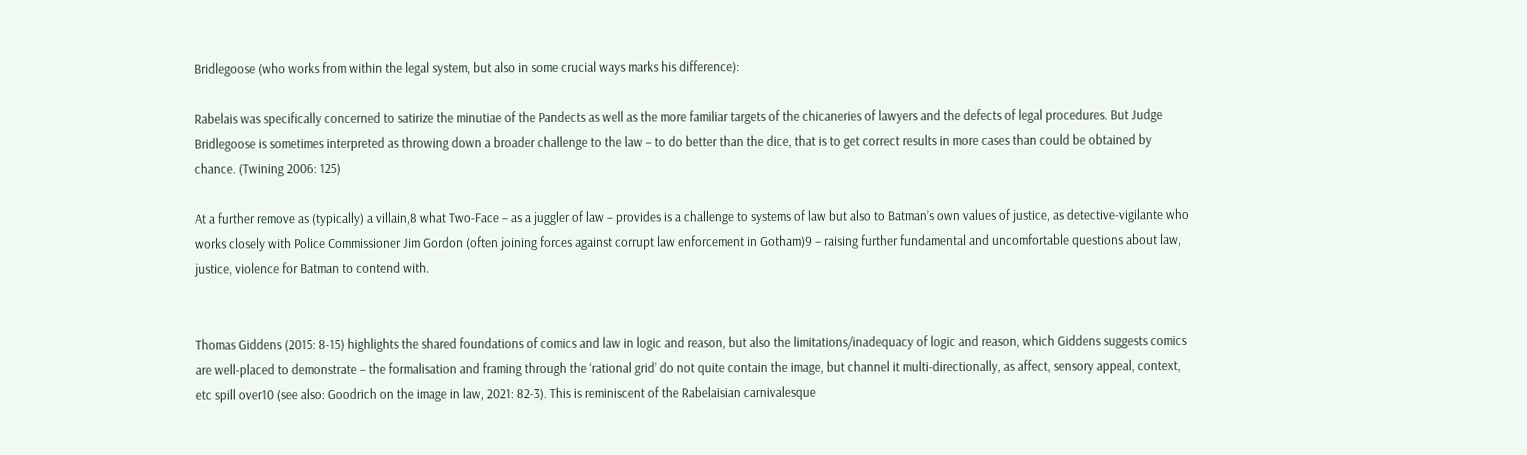Bridlegoose (who works from within the legal system, but also in some crucial ways marks his difference):

Rabelais was specifically concerned to satirize the minutiae of the Pandects as well as the more familiar targets of the chicaneries of lawyers and the defects of legal procedures. But Judge Bridlegoose is sometimes interpreted as throwing down a broader challenge to the law – to do better than the dice, that is to get correct results in more cases than could be obtained by chance. (Twining 2006: 125)

At a further remove as (typically) a villain,8 what Two-Face – as a juggler of law – provides is a challenge to systems of law but also to Batman’s own values of justice, as detective-vigilante who works closely with Police Commissioner Jim Gordon (often joining forces against corrupt law enforcement in Gotham)9 – raising further fundamental and uncomfortable questions about law, justice, violence for Batman to contend with.


Thomas Giddens (2015: 8-15) highlights the shared foundations of comics and law in logic and reason, but also the limitations/inadequacy of logic and reason, which Giddens suggests comics are well-placed to demonstrate – the formalisation and framing through the ‘rational grid’ do not quite contain the image, but channel it multi-directionally, as affect, sensory appeal, context, etc spill over10 (see also: Goodrich on the image in law, 2021: 82-3). This is reminiscent of the Rabelaisian carnivalesque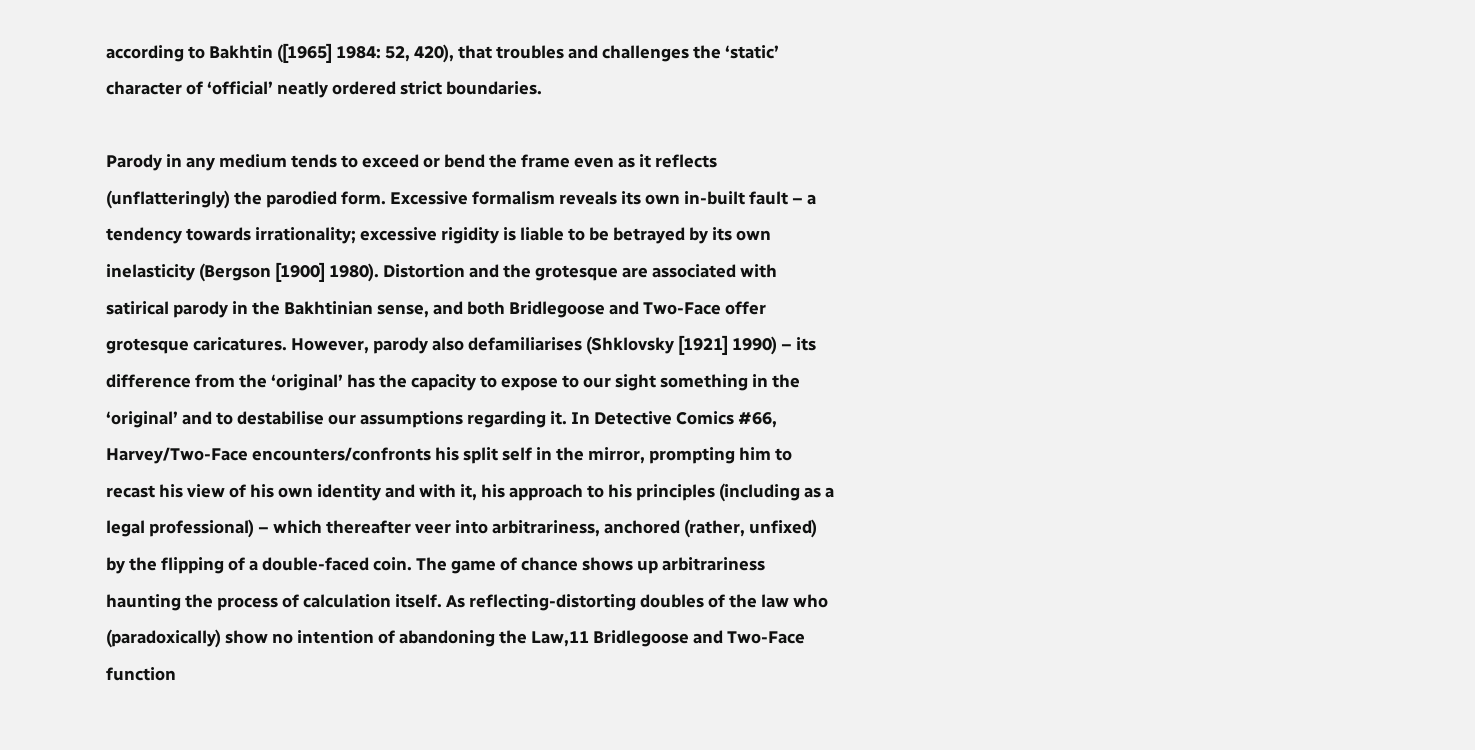according to Bakhtin ([1965] 1984: 52, 420), that troubles and challenges the ‘static’ character of ‘official’ neatly ordered strict boundaries.

Parody in any medium tends to exceed or bend the frame even as it reflects (unflatteringly) the parodied form. Excessive formalism reveals its own in-built fault – a tendency towards irrationality; excessive rigidity is liable to be betrayed by its own inelasticity (Bergson [1900] 1980). Distortion and the grotesque are associated with satirical parody in the Bakhtinian sense, and both Bridlegoose and Two-Face offer grotesque caricatures. However, parody also defamiliarises (Shklovsky [1921] 1990) – its difference from the ‘original’ has the capacity to expose to our sight something in the ‘original’ and to destabilise our assumptions regarding it. In Detective Comics #66, Harvey/Two-Face encounters/confronts his split self in the mirror, prompting him to recast his view of his own identity and with it, his approach to his principles (including as a legal professional) – which thereafter veer into arbitrariness, anchored (rather, unfixed) by the flipping of a double-faced coin. The game of chance shows up arbitrariness haunting the process of calculation itself. As reflecting-distorting doubles of the law who (paradoxically) show no intention of abandoning the Law,11 Bridlegoose and Two-Face function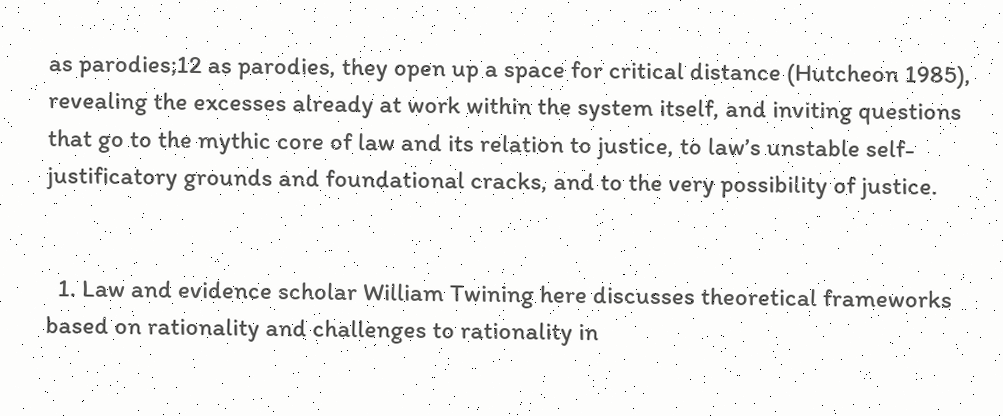as parodies;12 as parodies, they open up a space for critical distance (Hutcheon 1985), revealing the excesses already at work within the system itself, and inviting questions that go to the mythic core of law and its relation to justice, to law’s unstable self-justificatory grounds and foundational cracks, and to the very possibility of justice.


  1. Law and evidence scholar William Twining here discusses theoretical frameworks based on rationality and challenges to rationality in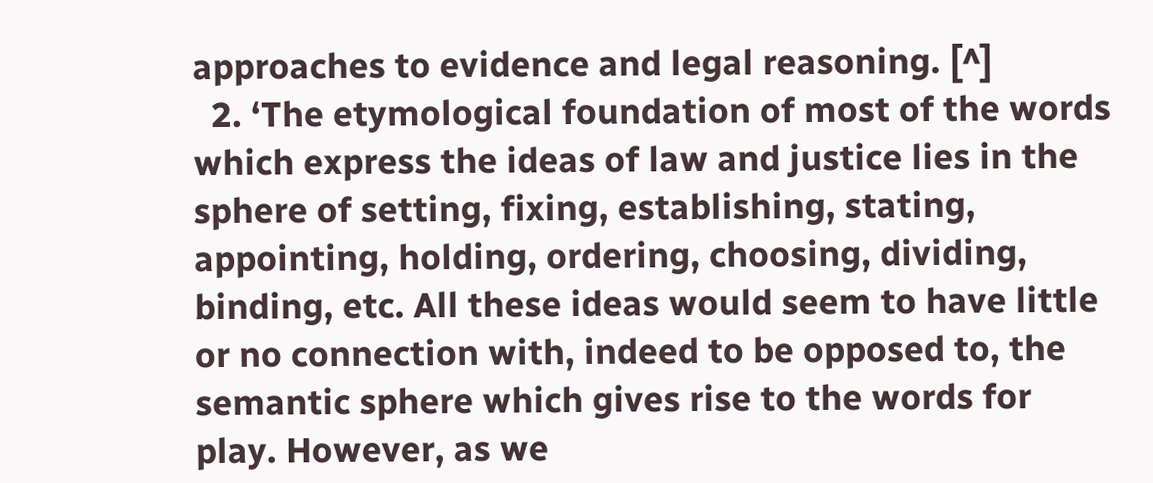approaches to evidence and legal reasoning. [^]
  2. ‘The etymological foundation of most of the words which express the ideas of law and justice lies in the sphere of setting, fixing, establishing, stating, appointing, holding, ordering, choosing, dividing, binding, etc. All these ideas would seem to have little or no connection with, indeed to be opposed to, the semantic sphere which gives rise to the words for play. However, as we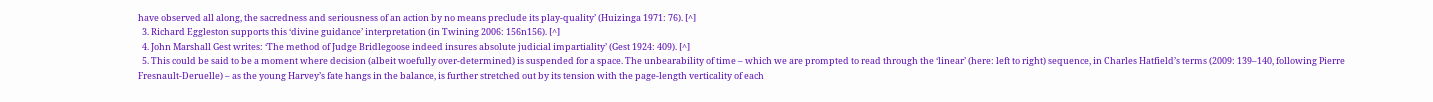have observed all along, the sacredness and seriousness of an action by no means preclude its play-quality’ (Huizinga 1971: 76). [^]
  3. Richard Eggleston supports this ‘divine guidance’ interpretation (in Twining 2006: 156n156). [^]
  4. John Marshall Gest writes: ‘The method of Judge Bridlegoose indeed insures absolute judicial impartiality’ (Gest 1924: 409). [^]
  5. This could be said to be a moment where decision (albeit woefully over-determined) is suspended for a space. The unbearability of time – which we are prompted to read through the ‘linear’ (here: left to right) sequence, in Charles Hatfield’s terms (2009: 139–140, following Pierre Fresnault-Deruelle) – as the young Harvey’s fate hangs in the balance, is further stretched out by its tension with the page-length verticality of each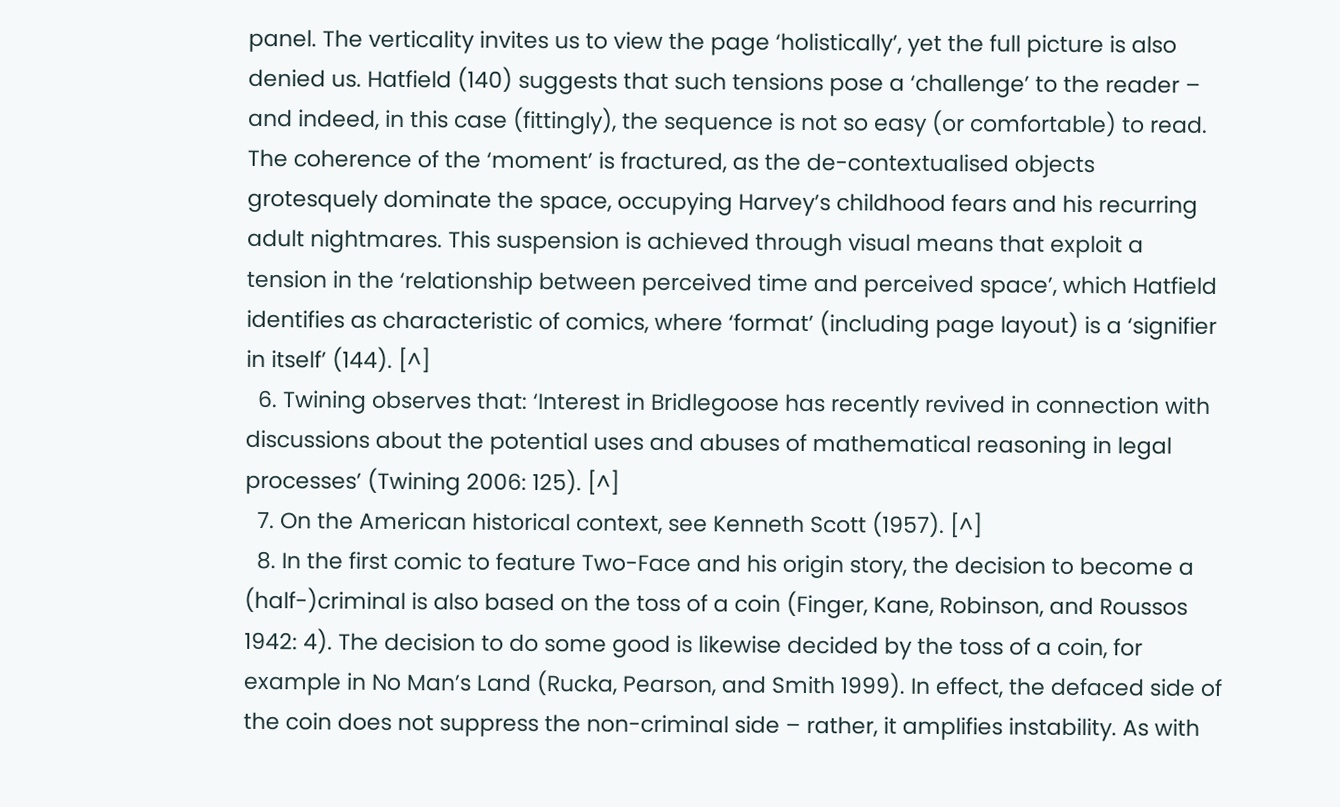panel. The verticality invites us to view the page ‘holistically’, yet the full picture is also denied us. Hatfield (140) suggests that such tensions pose a ‘challenge’ to the reader – and indeed, in this case (fittingly), the sequence is not so easy (or comfortable) to read. The coherence of the ‘moment’ is fractured, as the de-contextualised objects grotesquely dominate the space, occupying Harvey’s childhood fears and his recurring adult nightmares. This suspension is achieved through visual means that exploit a tension in the ‘relationship between perceived time and perceived space’, which Hatfield identifies as characteristic of comics, where ‘format’ (including page layout) is a ‘signifier in itself’ (144). [^]
  6. Twining observes that: ‘Interest in Bridlegoose has recently revived in connection with discussions about the potential uses and abuses of mathematical reasoning in legal processes’ (Twining 2006: 125). [^]
  7. On the American historical context, see Kenneth Scott (1957). [^]
  8. In the first comic to feature Two-Face and his origin story, the decision to become a (half-)criminal is also based on the toss of a coin (Finger, Kane, Robinson, and Roussos 1942: 4). The decision to do some good is likewise decided by the toss of a coin, for example in No Man’s Land (Rucka, Pearson, and Smith 1999). In effect, the defaced side of the coin does not suppress the non-criminal side – rather, it amplifies instability. As with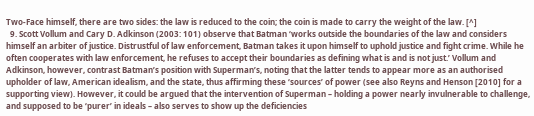Two-Face himself, there are two sides: the law is reduced to the coin; the coin is made to carry the weight of the law. [^]
  9. Scott Vollum and Cary D. Adkinson (2003: 101) observe that Batman ‘works outside the boundaries of the law and considers himself an arbiter of justice. Distrustful of law enforcement, Batman takes it upon himself to uphold justice and fight crime. While he often cooperates with law enforcement, he refuses to accept their boundaries as defining what is and is not just.’ Vollum and Adkinson, however, contrast Batman’s position with Superman’s, noting that the latter tends to appear more as an authorised upholder of law, American idealism, and the state, thus affirming these ‘sources’ of power (see also Reyns and Henson [2010] for a supporting view). However, it could be argued that the intervention of Superman – holding a power nearly invulnerable to challenge, and supposed to be ‘purer’ in ideals – also serves to show up the deficiencies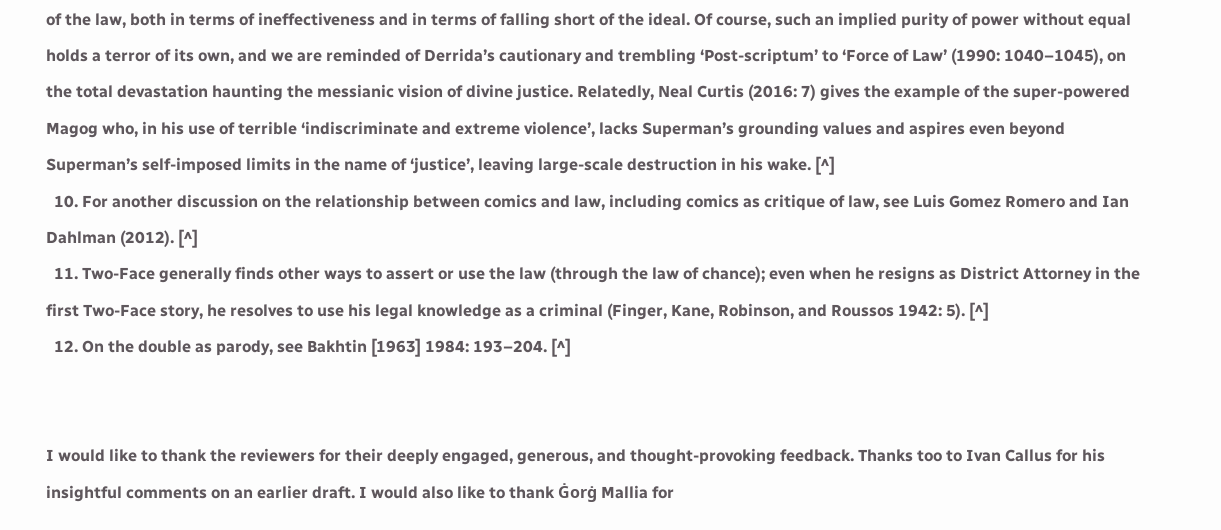of the law, both in terms of ineffectiveness and in terms of falling short of the ideal. Of course, such an implied purity of power without equal holds a terror of its own, and we are reminded of Derrida’s cautionary and trembling ‘Post-scriptum’ to ‘Force of Law’ (1990: 1040–1045), on the total devastation haunting the messianic vision of divine justice. Relatedly, Neal Curtis (2016: 7) gives the example of the super-powered Magog who, in his use of terrible ‘indiscriminate and extreme violence’, lacks Superman’s grounding values and aspires even beyond Superman’s self-imposed limits in the name of ‘justice’, leaving large-scale destruction in his wake. [^]
  10. For another discussion on the relationship between comics and law, including comics as critique of law, see Luis Gomez Romero and Ian Dahlman (2012). [^]
  11. Two-Face generally finds other ways to assert or use the law (through the law of chance); even when he resigns as District Attorney in the first Two-Face story, he resolves to use his legal knowledge as a criminal (Finger, Kane, Robinson, and Roussos 1942: 5). [^]
  12. On the double as parody, see Bakhtin [1963] 1984: 193–204. [^]


I would like to thank the reviewers for their deeply engaged, generous, and thought-provoking feedback. Thanks too to Ivan Callus for his insightful comments on an earlier draft. I would also like to thank Ġorġ Mallia for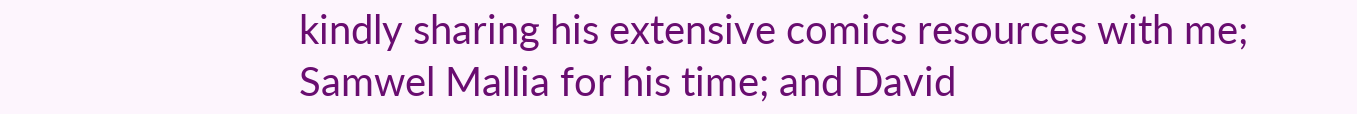kindly sharing his extensive comics resources with me; Samwel Mallia for his time; and David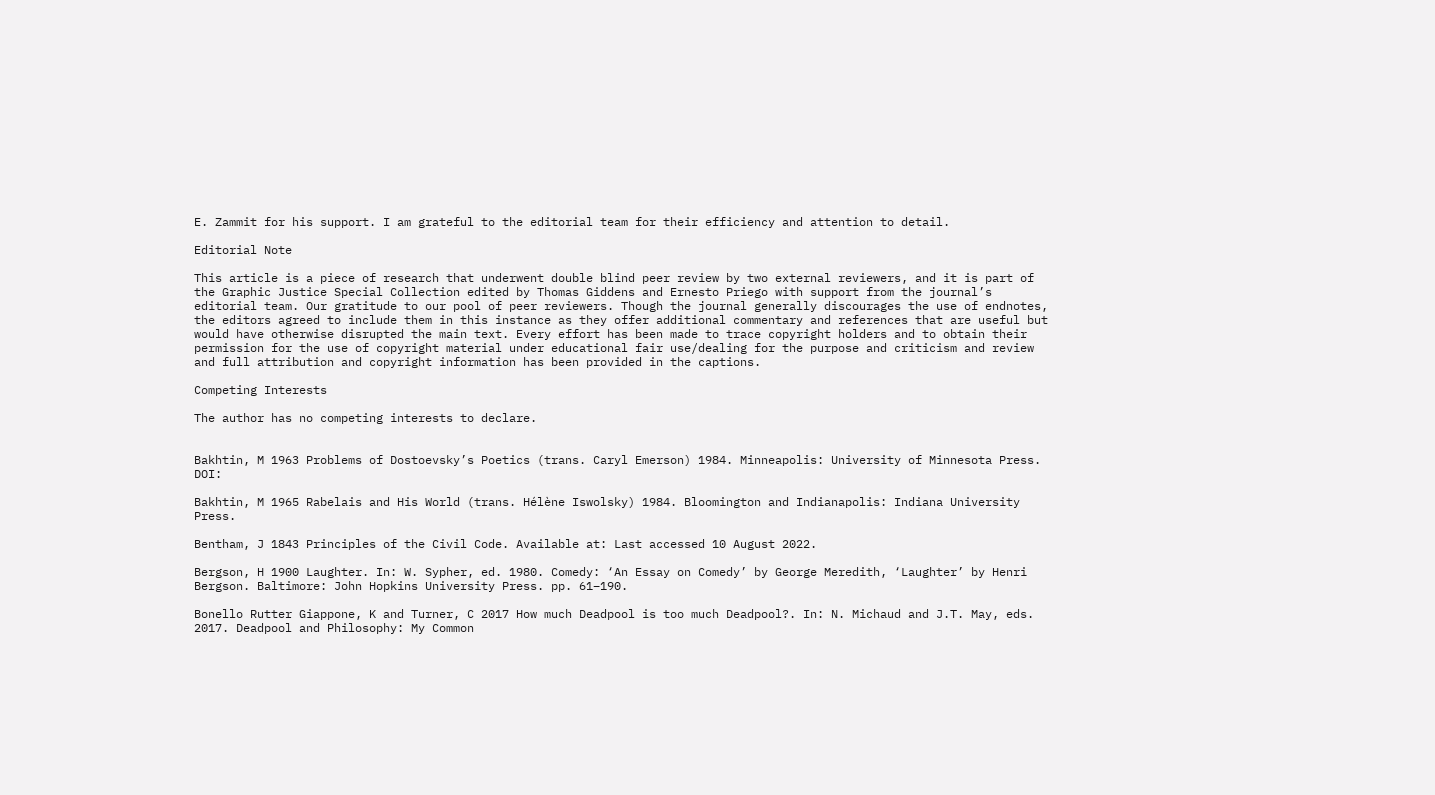E. Zammit for his support. I am grateful to the editorial team for their efficiency and attention to detail.

Editorial Note

This article is a piece of research that underwent double blind peer review by two external reviewers, and it is part of the Graphic Justice Special Collection edited by Thomas Giddens and Ernesto Priego with support from the journal’s editorial team. Our gratitude to our pool of peer reviewers. Though the journal generally discourages the use of endnotes, the editors agreed to include them in this instance as they offer additional commentary and references that are useful but would have otherwise disrupted the main text. Every effort has been made to trace copyright holders and to obtain their permission for the use of copyright material under educational fair use/dealing for the purpose and criticism and review and full attribution and copyright information has been provided in the captions.

Competing Interests

The author has no competing interests to declare.


Bakhtin, M 1963 Problems of Dostoevsky’s Poetics (trans. Caryl Emerson) 1984. Minneapolis: University of Minnesota Press. DOI:

Bakhtin, M 1965 Rabelais and His World (trans. Hélène Iswolsky) 1984. Bloomington and Indianapolis: Indiana University Press.

Bentham, J 1843 Principles of the Civil Code. Available at: Last accessed 10 August 2022.

Bergson, H 1900 Laughter. In: W. Sypher, ed. 1980. Comedy: ‘An Essay on Comedy’ by George Meredith, ‘Laughter’ by Henri Bergson. Baltimore: John Hopkins University Press. pp. 61–190.

Bonello Rutter Giappone, K and Turner, C 2017 How much Deadpool is too much Deadpool?. In: N. Michaud and J.T. May, eds. 2017. Deadpool and Philosophy: My Common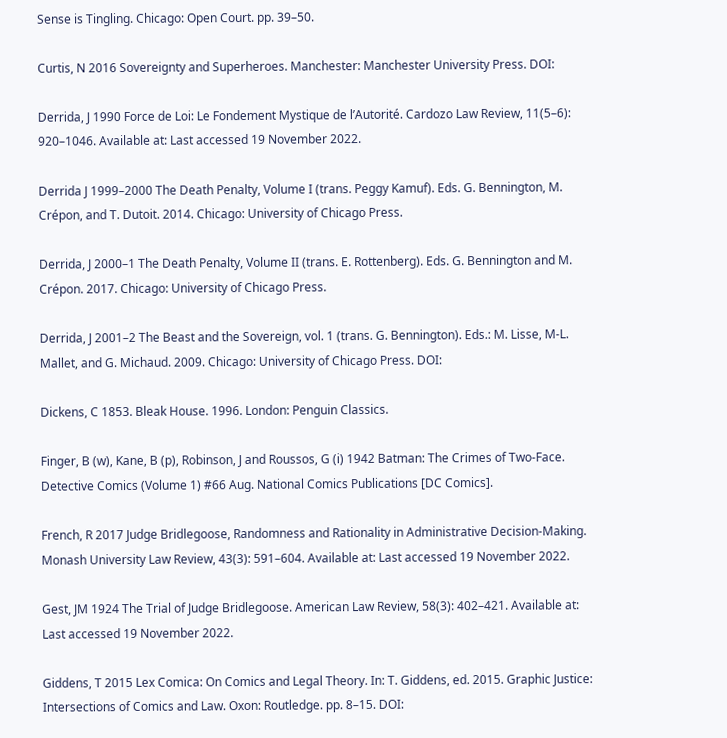Sense is Tingling. Chicago: Open Court. pp. 39–50.

Curtis, N 2016 Sovereignty and Superheroes. Manchester: Manchester University Press. DOI:

Derrida, J 1990 Force de Loi: Le Fondement Mystique de l’Autorité. Cardozo Law Review, 11(5–6): 920–1046. Available at: Last accessed 19 November 2022.

Derrida J 1999–2000 The Death Penalty, Volume I (trans. Peggy Kamuf). Eds. G. Bennington, M. Crépon, and T. Dutoit. 2014. Chicago: University of Chicago Press.

Derrida, J 2000–1 The Death Penalty, Volume II (trans. E. Rottenberg). Eds. G. Bennington and M. Crépon. 2017. Chicago: University of Chicago Press.

Derrida, J 2001–2 The Beast and the Sovereign, vol. 1 (trans. G. Bennington). Eds.: M. Lisse, M-L. Mallet, and G. Michaud. 2009. Chicago: University of Chicago Press. DOI:

Dickens, C 1853. Bleak House. 1996. London: Penguin Classics.

Finger, B (w), Kane, B (p), Robinson, J and Roussos, G (i) 1942 Batman: The Crimes of Two-Face. Detective Comics (Volume 1) #66 Aug. National Comics Publications [DC Comics].

French, R 2017 Judge Bridlegoose, Randomness and Rationality in Administrative Decision-Making. Monash University Law Review, 43(3): 591–604. Available at: Last accessed 19 November 2022.

Gest, JM 1924 The Trial of Judge Bridlegoose. American Law Review, 58(3): 402–421. Available at: Last accessed 19 November 2022.

Giddens, T 2015 Lex Comica: On Comics and Legal Theory. In: T. Giddens, ed. 2015. Graphic Justice: Intersections of Comics and Law. Oxon: Routledge. pp. 8–15. DOI: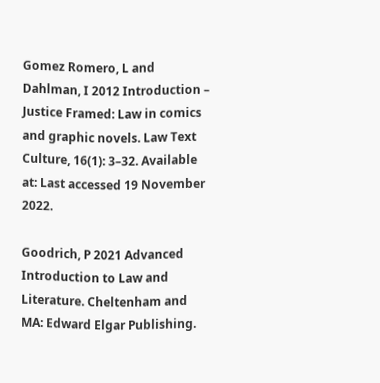Gomez Romero, L and Dahlman, I 2012 Introduction – Justice Framed: Law in comics and graphic novels. Law Text Culture, 16(1): 3–32. Available at: Last accessed 19 November 2022.

Goodrich, P 2021 Advanced Introduction to Law and Literature. Cheltenham and MA: Edward Elgar Publishing.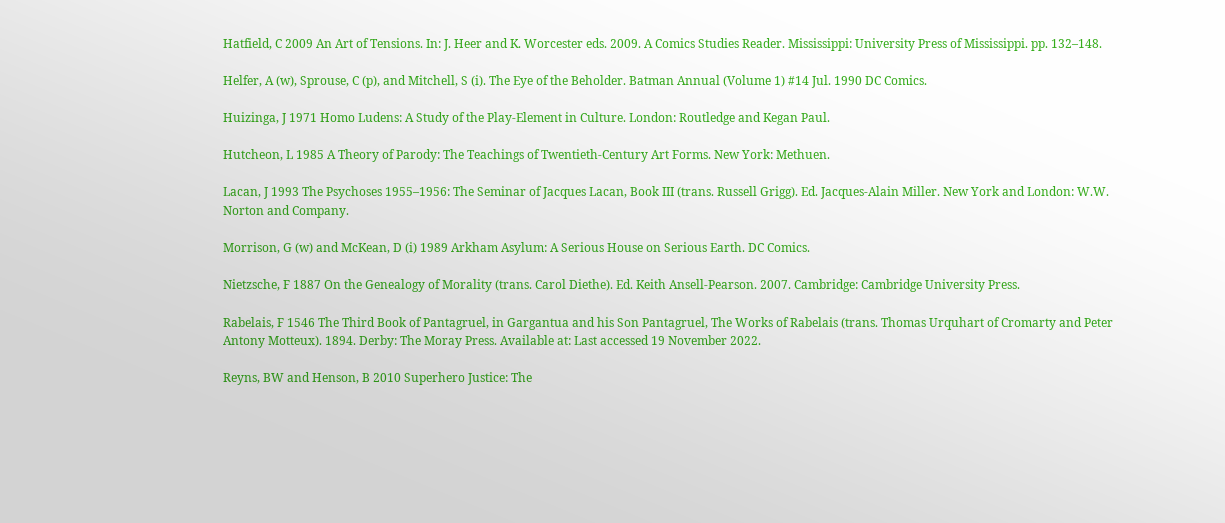Hatfield, C 2009 An Art of Tensions. In: J. Heer and K. Worcester eds. 2009. A Comics Studies Reader. Mississippi: University Press of Mississippi. pp. 132–148.

Helfer, A (w), Sprouse, C (p), and Mitchell, S (i). The Eye of the Beholder. Batman Annual (Volume 1) #14 Jul. 1990 DC Comics.

Huizinga, J 1971 Homo Ludens: A Study of the Play-Element in Culture. London: Routledge and Kegan Paul.

Hutcheon, L 1985 A Theory of Parody: The Teachings of Twentieth-Century Art Forms. New York: Methuen.

Lacan, J 1993 The Psychoses 1955–1956: The Seminar of Jacques Lacan, Book III (trans. Russell Grigg). Ed. Jacques-Alain Miller. New York and London: W.W. Norton and Company.

Morrison, G (w) and McKean, D (i) 1989 Arkham Asylum: A Serious House on Serious Earth. DC Comics.

Nietzsche, F 1887 On the Genealogy of Morality (trans. Carol Diethe). Ed. Keith Ansell-Pearson. 2007. Cambridge: Cambridge University Press.

Rabelais, F 1546 The Third Book of Pantagruel, in Gargantua and his Son Pantagruel, The Works of Rabelais (trans. Thomas Urquhart of Cromarty and Peter Antony Motteux). 1894. Derby: The Moray Press. Available at: Last accessed 19 November 2022.

Reyns, BW and Henson, B 2010 Superhero Justice: The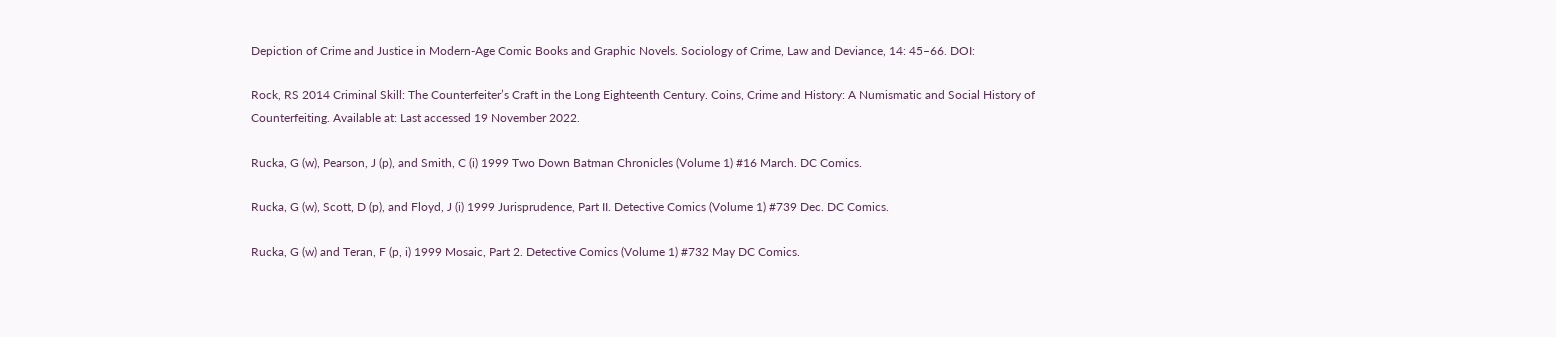Depiction of Crime and Justice in Modern-Age Comic Books and Graphic Novels. Sociology of Crime, Law and Deviance, 14: 45–66. DOI:

Rock, RS 2014 Criminal Skill: The Counterfeiter’s Craft in the Long Eighteenth Century. Coins, Crime and History: A Numismatic and Social History of Counterfeiting. Available at: Last accessed 19 November 2022.

Rucka, G (w), Pearson, J (p), and Smith, C (i) 1999 Two Down Batman Chronicles (Volume 1) #16 March. DC Comics.

Rucka, G (w), Scott, D (p), and Floyd, J (i) 1999 Jurisprudence, Part II. Detective Comics (Volume 1) #739 Dec. DC Comics.

Rucka, G (w) and Teran, F (p, i) 1999 Mosaic, Part 2. Detective Comics (Volume 1) #732 May DC Comics.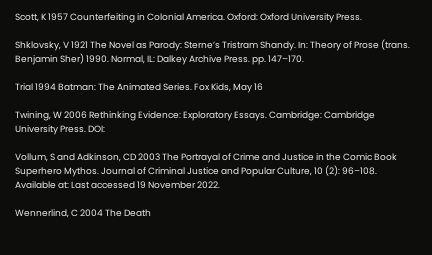Scott, K 1957 Counterfeiting in Colonial America. Oxford: Oxford University Press.

Shklovsky, V 1921 The Novel as Parody: Sterne’s Tristram Shandy. In: Theory of Prose (trans. Benjamin Sher) 1990. Normal, IL: Dalkey Archive Press. pp. 147–170.

Trial 1994 Batman: The Animated Series. Fox Kids, May 16

Twining, W 2006 Rethinking Evidence: Exploratory Essays. Cambridge: Cambridge University Press. DOI:

Vollum, S and Adkinson, CD 2003 The Portrayal of Crime and Justice in the Comic Book Superhero Mythos. Journal of Criminal Justice and Popular Culture, 10 (2): 96–108. Available at: Last accessed 19 November 2022.

Wennerlind, C 2004 The Death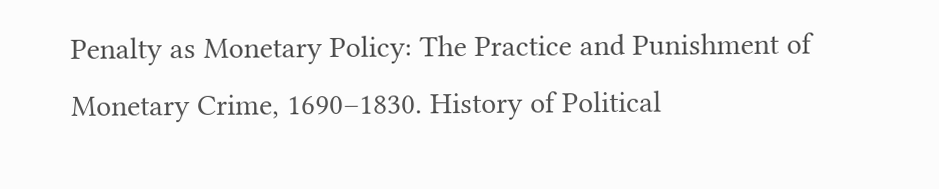Penalty as Monetary Policy: The Practice and Punishment of Monetary Crime, 1690–1830. History of Political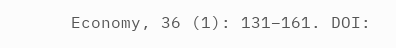Economy, 36 (1): 131–161. DOI: